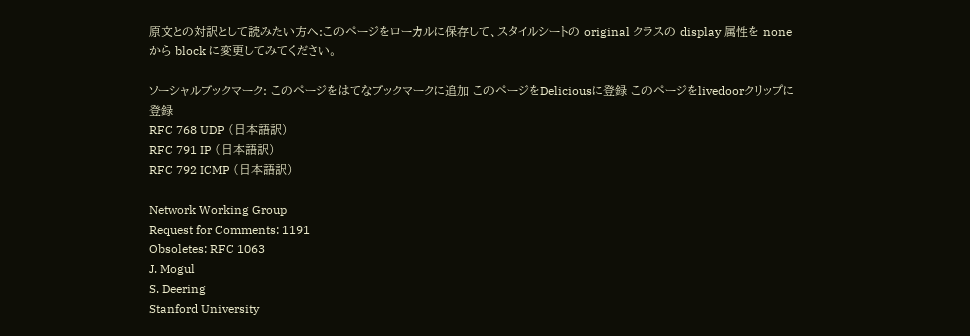原文との対訳として読みたい方へ:このページをローカルに保存して、スタイルシートの original クラスの display 属性を none から block に変更してみてください。

ソーシャルブックマーク: このページをはてなブックマークに追加 このページをDeliciousに登録 このページをlivedoorクリップに登録
RFC 768 UDP (日本語訳)
RFC 791 IP (日本語訳)
RFC 792 ICMP (日本語訳)

Network Working Group
Request for Comments: 1191
Obsoletes: RFC 1063
J. Mogul
S. Deering
Stanford University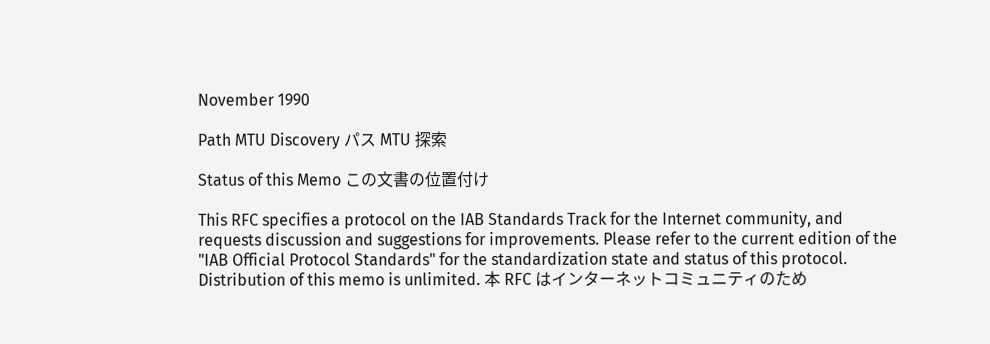November 1990

Path MTU Discovery パス MTU 探索

Status of this Memo この文書の位置付け

This RFC specifies a protocol on the IAB Standards Track for the Internet community, and requests discussion and suggestions for improvements. Please refer to the current edition of the "IAB Official Protocol Standards" for the standardization state and status of this protocol. Distribution of this memo is unlimited. 本 RFC はインターネットコミュニティのため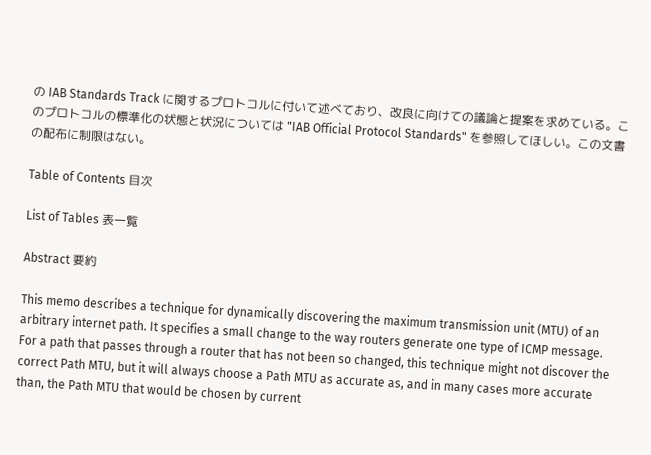の IAB Standards Track に関するプロトコルに付いて述べており、改良に向けての議論と提案を求めている。このプロトコルの標準化の状態と状況については "IAB Official Protocol Standards" を参照してほしい。この文書の配布に制限はない。

Table of Contents 目次

List of Tables 表一覧

Abstract 要約

This memo describes a technique for dynamically discovering the maximum transmission unit (MTU) of an arbitrary internet path. It specifies a small change to the way routers generate one type of ICMP message. For a path that passes through a router that has not been so changed, this technique might not discover the correct Path MTU, but it will always choose a Path MTU as accurate as, and in many cases more accurate than, the Path MTU that would be chosen by current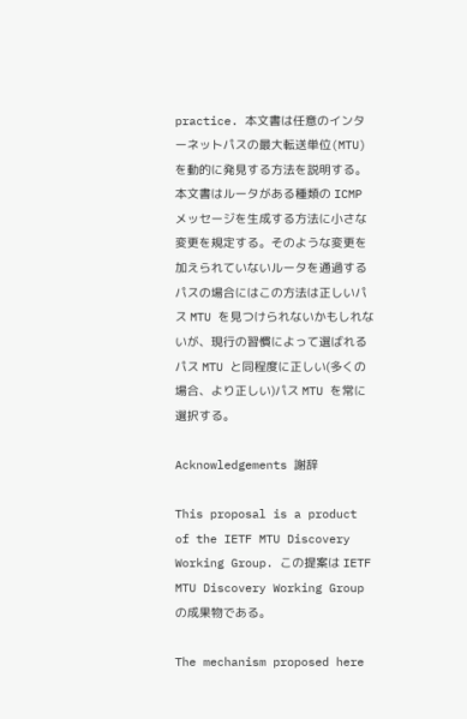practice. 本文書は任意のインターネットパスの最大転送単位(MTU)を動的に発見する方法を説明する。本文書はルータがある種類の ICMP メッセージを生成する方法に小さな変更を規定する。そのような変更を加えられていないルータを通過するパスの場合にはこの方法は正しいパス MTU を見つけられないかもしれないが、現行の習慣によって選ばれるパス MTU と同程度に正しい(多くの場合、より正しい)パス MTU を常に選択する。

Acknowledgements 謝辞

This proposal is a product of the IETF MTU Discovery Working Group. この提案は IETF MTU Discovery Working Group の成果物である。

The mechanism proposed here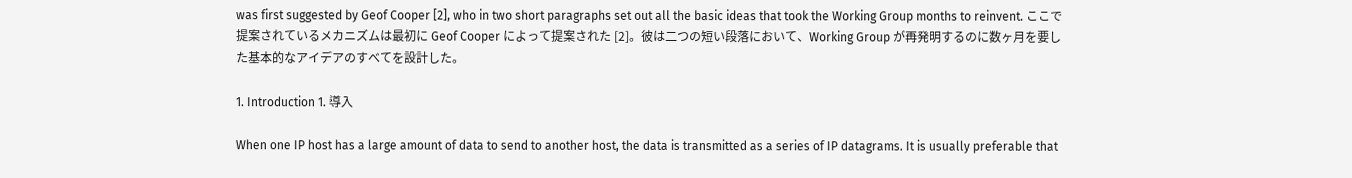was first suggested by Geof Cooper [2], who in two short paragraphs set out all the basic ideas that took the Working Group months to reinvent. ここで提案されているメカニズムは最初に Geof Cooper によって提案された [2]。彼は二つの短い段落において、Working Group が再発明するのに数ヶ月を要した基本的なアイデアのすべてを設計した。

1. Introduction 1. 導入

When one IP host has a large amount of data to send to another host, the data is transmitted as a series of IP datagrams. It is usually preferable that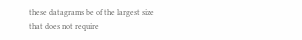these datagrams be of the largest size that does not require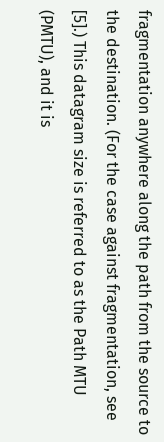fragmentation anywhere along the path from the source to the destination. (For the case against fragmentation, see [5].) This datagram size is referred to as the Path MTU (PMTU), and it is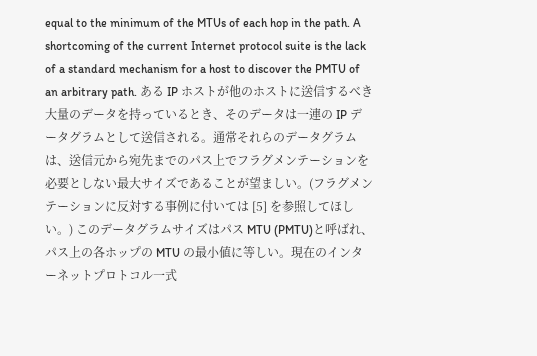equal to the minimum of the MTUs of each hop in the path. A shortcoming of the current Internet protocol suite is the lack of a standard mechanism for a host to discover the PMTU of an arbitrary path. ある IP ホストが他のホストに送信するべき大量のデータを持っているとき、そのデータは一連の IP データグラムとして送信される。通常それらのデータグラムは、送信元から宛先までのパス上でフラグメンテーションを必要としない最大サイズであることが望ましい。(フラグメンテーションに反対する事例に付いては [5] を参照してほしい。) このデータグラムサイズはパス MTU (PMTU)と呼ばれ、パス上の各ホップの MTU の最小値に等しい。現在のインターネットプロトコル一式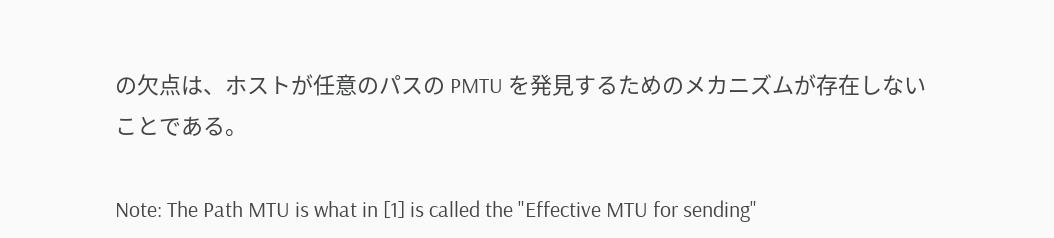の欠点は、ホストが任意のパスの PMTU を発見するためのメカニズムが存在しないことである。

Note: The Path MTU is what in [1] is called the "Effective MTU for sending"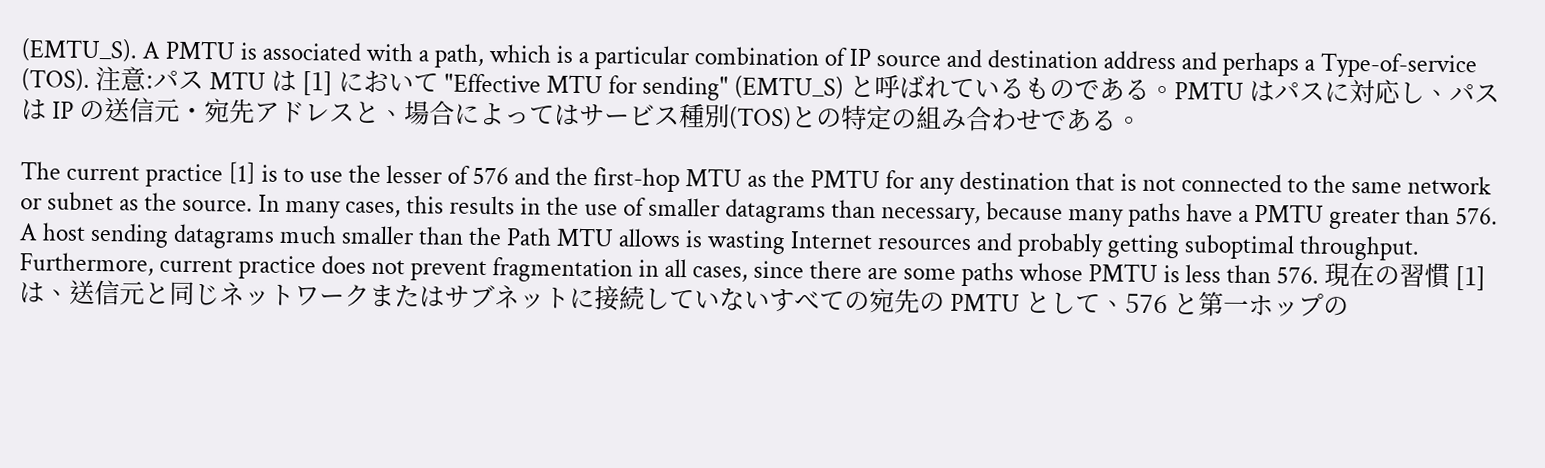(EMTU_S). A PMTU is associated with a path, which is a particular combination of IP source and destination address and perhaps a Type-of-service (TOS). 注意:パス MTU は [1] において "Effective MTU for sending" (EMTU_S) と呼ばれているものである。PMTU はパスに対応し、パスは IP の送信元・宛先アドレスと、場合によってはサービス種別(TOS)との特定の組み合わせである。

The current practice [1] is to use the lesser of 576 and the first-hop MTU as the PMTU for any destination that is not connected to the same network or subnet as the source. In many cases, this results in the use of smaller datagrams than necessary, because many paths have a PMTU greater than 576. A host sending datagrams much smaller than the Path MTU allows is wasting Internet resources and probably getting suboptimal throughput. Furthermore, current practice does not prevent fragmentation in all cases, since there are some paths whose PMTU is less than 576. 現在の習慣 [1] は、送信元と同じネットワークまたはサブネットに接続していないすべての宛先の PMTU として、576 と第一ホップの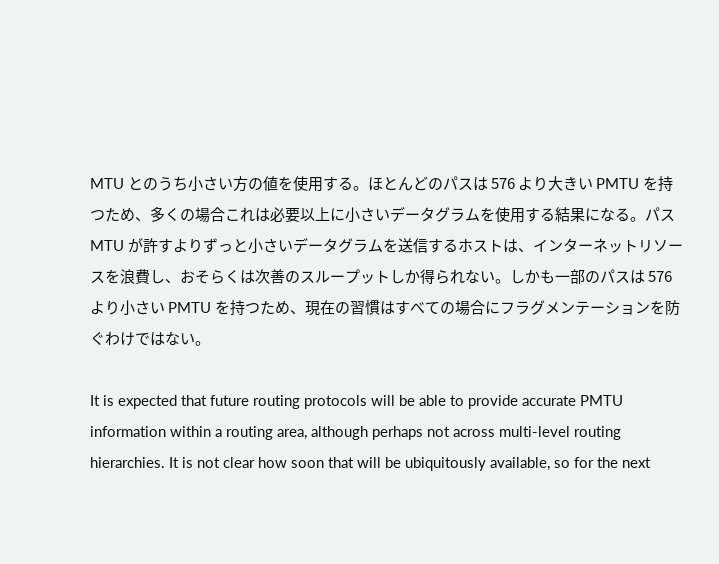MTU とのうち小さい方の値を使用する。ほとんどのパスは 576 より大きい PMTU を持つため、多くの場合これは必要以上に小さいデータグラムを使用する結果になる。パス MTU が許すよりずっと小さいデータグラムを送信するホストは、インターネットリソースを浪費し、おそらくは次善のスループットしか得られない。しかも一部のパスは 576 より小さい PMTU を持つため、現在の習慣はすべての場合にフラグメンテーションを防ぐわけではない。

It is expected that future routing protocols will be able to provide accurate PMTU information within a routing area, although perhaps not across multi-level routing hierarchies. It is not clear how soon that will be ubiquitously available, so for the next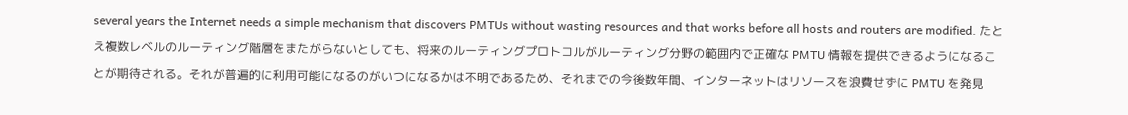several years the Internet needs a simple mechanism that discovers PMTUs without wasting resources and that works before all hosts and routers are modified. たとえ複数レベルのルーティング階層をまたがらないとしても、将来のルーティングプロトコルがルーティング分野の範囲内で正確な PMTU 情報を提供できるようになることが期待される。それが普遍的に利用可能になるのがいつになるかは不明であるため、それまでの今後数年間、インターネットはリソースを浪費せずに PMTU を発見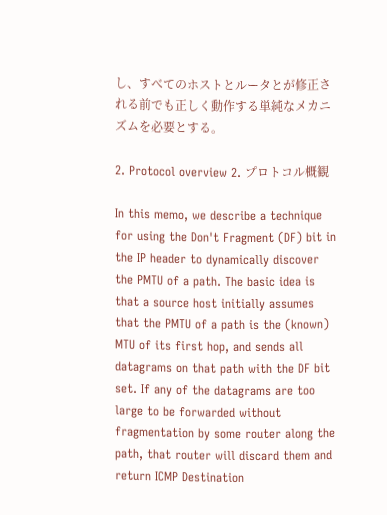し、すべてのホストとルータとが修正される前でも正しく動作する単純なメカニズムを必要とする。

2. Protocol overview 2. プロトコル概観

In this memo, we describe a technique for using the Don't Fragment (DF) bit in the IP header to dynamically discover the PMTU of a path. The basic idea is that a source host initially assumes that the PMTU of a path is the (known) MTU of its first hop, and sends all datagrams on that path with the DF bit set. If any of the datagrams are too large to be forwarded without fragmentation by some router along the path, that router will discard them and return ICMP Destination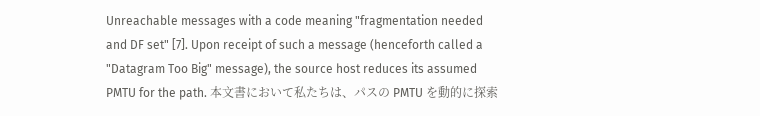Unreachable messages with a code meaning "fragmentation needed and DF set" [7]. Upon receipt of such a message (henceforth called a "Datagram Too Big" message), the source host reduces its assumed PMTU for the path. 本文書において私たちは、パスの PMTU を動的に探索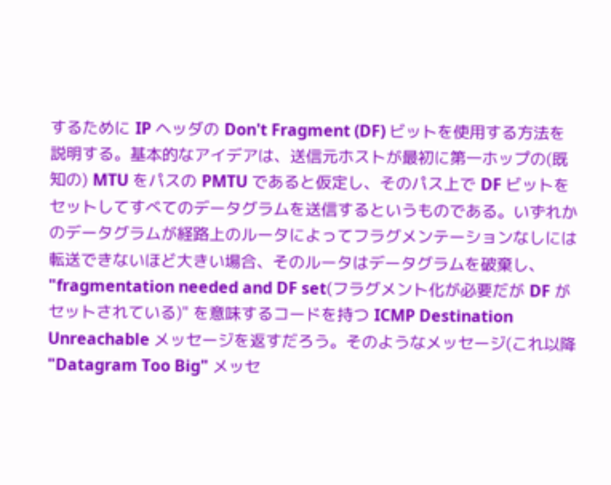するために IP ヘッダの Don't Fragment (DF) ビットを使用する方法を説明する。基本的なアイデアは、送信元ホストが最初に第一ホップの(既知の) MTU をパスの PMTU であると仮定し、そのパス上で DF ビットをセットしてすべてのデータグラムを送信するというものである。いずれかのデータグラムが経路上のルータによってフラグメンテーションなしには転送できないほど大きい場合、そのルータはデータグラムを破棄し、 "fragmentation needed and DF set(フラグメント化が必要だが DF がセットされている)" を意味するコードを持つ ICMP Destination Unreachable メッセージを返すだろう。そのようなメッセージ(これ以降 "Datagram Too Big" メッセ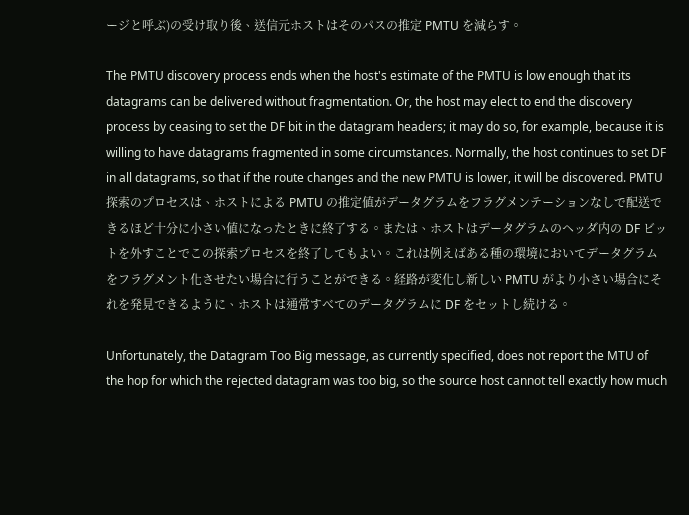ージと呼ぶ)の受け取り後、送信元ホストはそのパスの推定 PMTU を減らす。

The PMTU discovery process ends when the host's estimate of the PMTU is low enough that its datagrams can be delivered without fragmentation. Or, the host may elect to end the discovery process by ceasing to set the DF bit in the datagram headers; it may do so, for example, because it is willing to have datagrams fragmented in some circumstances. Normally, the host continues to set DF in all datagrams, so that if the route changes and the new PMTU is lower, it will be discovered. PMTU 探索のプロセスは、ホストによる PMTU の推定値がデータグラムをフラグメンテーションなしで配送できるほど十分に小さい値になったときに終了する。または、ホストはデータグラムのヘッダ内の DF ビットを外すことでこの探索プロセスを終了してもよい。これは例えばある種の環境においてデータグラムをフラグメント化させたい場合に行うことができる。経路が変化し新しい PMTU がより小さい場合にそれを発見できるように、ホストは通常すべてのデータグラムに DF をセットし続ける。

Unfortunately, the Datagram Too Big message, as currently specified, does not report the MTU of the hop for which the rejected datagram was too big, so the source host cannot tell exactly how much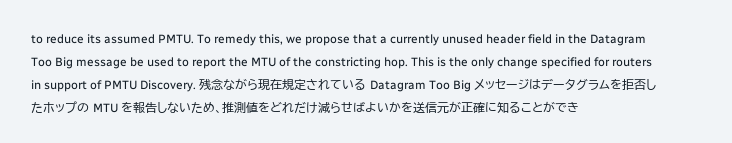to reduce its assumed PMTU. To remedy this, we propose that a currently unused header field in the Datagram Too Big message be used to report the MTU of the constricting hop. This is the only change specified for routers in support of PMTU Discovery. 残念ながら現在規定されている Datagram Too Big メッセージはデータグラムを拒否したホップの MTU を報告しないため、推測値をどれだけ減らせばよいかを送信元が正確に知ることができ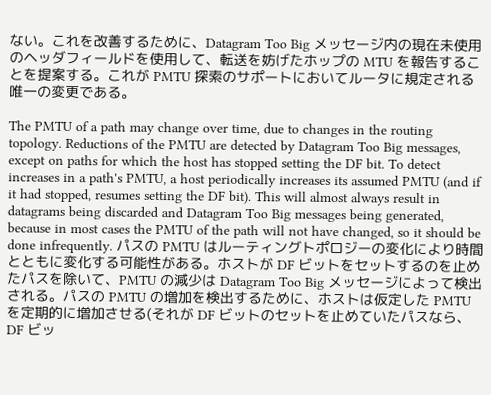ない。これを改善するために、Datagram Too Big メッセージ内の現在未使用のヘッダフィールドを使用して、転送を妨げたホップの MTU を報告することを提案する。これが PMTU 探索のサポートにおいてルータに規定される唯一の変更である。

The PMTU of a path may change over time, due to changes in the routing topology. Reductions of the PMTU are detected by Datagram Too Big messages, except on paths for which the host has stopped setting the DF bit. To detect increases in a path's PMTU, a host periodically increases its assumed PMTU (and if it had stopped, resumes setting the DF bit). This will almost always result in datagrams being discarded and Datagram Too Big messages being generated, because in most cases the PMTU of the path will not have changed, so it should be done infrequently. パスの PMTU はルーティングトポロジーの変化により時間とともに変化する可能性がある。ホストが DF ビットをセットするのを止めたパスを除いて、PMTU の減少は Datagram Too Big メッセージによって検出される。パスの PMTU の増加を検出するために、ホストは仮定した PMTU を定期的に増加させる(それが DF ビットのセットを止めていたパスなら、DF ビッ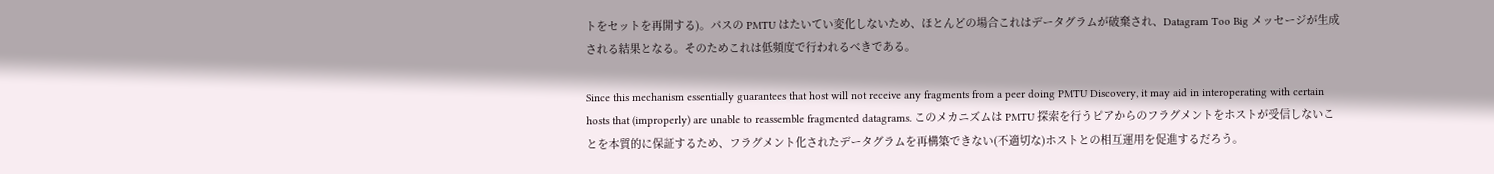トをセットを再開する)。パスの PMTU はたいてい変化しないため、ほとんどの場合これはデータグラムが破棄され、Datagram Too Big メッセージが生成される結果となる。そのためこれは低頻度で行われるべきである。

Since this mechanism essentially guarantees that host will not receive any fragments from a peer doing PMTU Discovery, it may aid in interoperating with certain hosts that (improperly) are unable to reassemble fragmented datagrams. このメカニズムは PMTU 探索を行うピアからのフラグメントをホストが受信しないことを本質的に保証するため、フラグメント化されたデータグラムを再構築できない(不適切な)ホストとの相互運用を促進するだろう。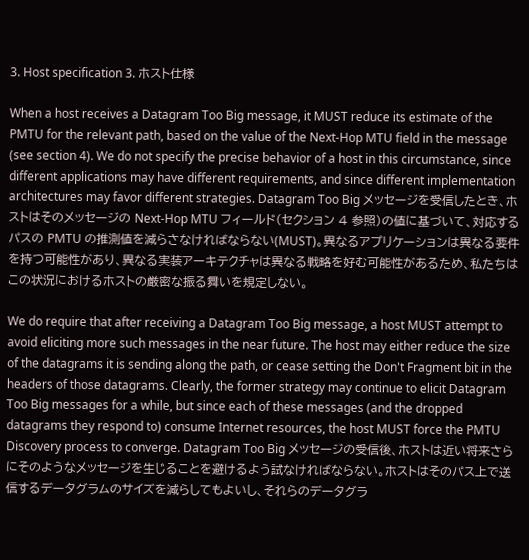3. Host specification 3. ホスト仕様

When a host receives a Datagram Too Big message, it MUST reduce its estimate of the PMTU for the relevant path, based on the value of the Next-Hop MTU field in the message (see section 4). We do not specify the precise behavior of a host in this circumstance, since different applications may have different requirements, and since different implementation architectures may favor different strategies. Datagram Too Big メッセージを受信したとき、ホストはそのメッセージの Next-Hop MTU フィールド(セクション 4 参照)の値に基づいて、対応するパスの PMTU の推測値を減らさなければならない(MUST)。異なるアプリケーションは異なる要件を持つ可能性があり、異なる実装アーキテクチャは異なる戦略を好む可能性があるため、私たちはこの状況におけるホストの厳密な振る舞いを規定しない。

We do require that after receiving a Datagram Too Big message, a host MUST attempt to avoid eliciting more such messages in the near future. The host may either reduce the size of the datagrams it is sending along the path, or cease setting the Don't Fragment bit in the headers of those datagrams. Clearly, the former strategy may continue to elicit Datagram Too Big messages for a while, but since each of these messages (and the dropped datagrams they respond to) consume Internet resources, the host MUST force the PMTU Discovery process to converge. Datagram Too Big メッセージの受信後、ホストは近い将来さらにそのようなメッセージを生じることを避けるよう試なければならない。ホストはそのパス上で送信するデータグラムのサイズを減らしてもよいし、それらのデータグラ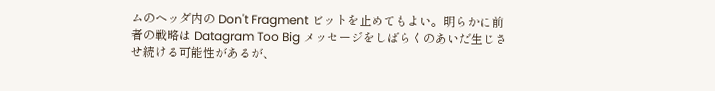ムのヘッダ内の Don't Fragment ビットを止めてもよい。明らかに前者の戦略は Datagram Too Big メッセージをしばらくのあいだ生じさせ続ける可能性があるが、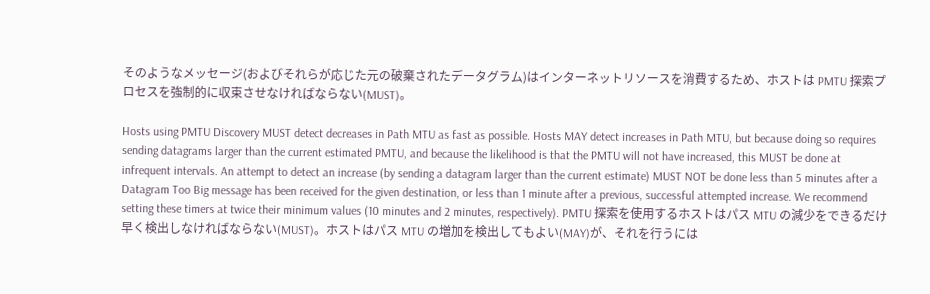そのようなメッセージ(およびそれらが応じた元の破棄されたデータグラム)はインターネットリソースを消費するため、ホストは PMTU 探索プロセスを強制的に収束させなければならない(MUST)。

Hosts using PMTU Discovery MUST detect decreases in Path MTU as fast as possible. Hosts MAY detect increases in Path MTU, but because doing so requires sending datagrams larger than the current estimated PMTU, and because the likelihood is that the PMTU will not have increased, this MUST be done at infrequent intervals. An attempt to detect an increase (by sending a datagram larger than the current estimate) MUST NOT be done less than 5 minutes after a Datagram Too Big message has been received for the given destination, or less than 1 minute after a previous, successful attempted increase. We recommend setting these timers at twice their minimum values (10 minutes and 2 minutes, respectively). PMTU 探索を使用するホストはパス MTU の減少をできるだけ早く検出しなければならない(MUST)。ホストはパス MTU の増加を検出してもよい(MAY)が、それを行うには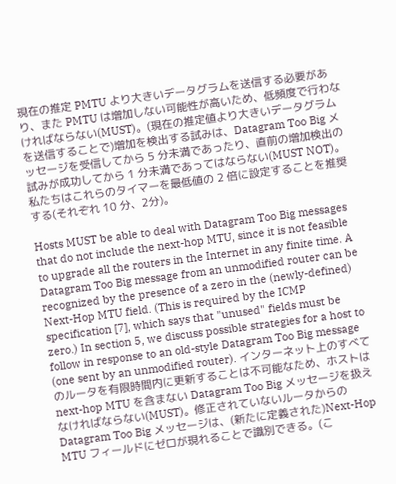現在の推定 PMTU より大きいデータグラムを送信する必要があり、また PMTU は増加しない可能性が高いため、低頻度で行わなければならない(MUST)。(現在の推定値より大きいデータグラムを送信することで)増加を検出する試みは、Datagram Too Big メッセージを受信してから 5 分未満であったり、直前の増加検出の試みが成功してから 1 分未満であってはならない(MUST NOT)。私たちはこれらのタイマーを最低値の 2 倍に設定することを推奨する(それぞれ 10 分、2分)。

Hosts MUST be able to deal with Datagram Too Big messages that do not include the next-hop MTU, since it is not feasible to upgrade all the routers in the Internet in any finite time. A Datagram Too Big message from an unmodified router can be recognized by the presence of a zero in the (newly-defined) Next-Hop MTU field. (This is required by the ICMP specification [7], which says that "unused" fields must be zero.) In section 5, we discuss possible strategies for a host to follow in response to an old-style Datagram Too Big message (one sent by an unmodified router). インターネット上のすべてのルータを有限時間内に更新することは不可能なため、ホストは next-hop MTU を含まない Datagram Too Big メッセージを扱えなければならない(MUST)。修正されていないルータからの Datagram Too Big メッセージは、(新たに定義された)Next-Hop MTU フィールドにゼロが現れることで識別できる。(こ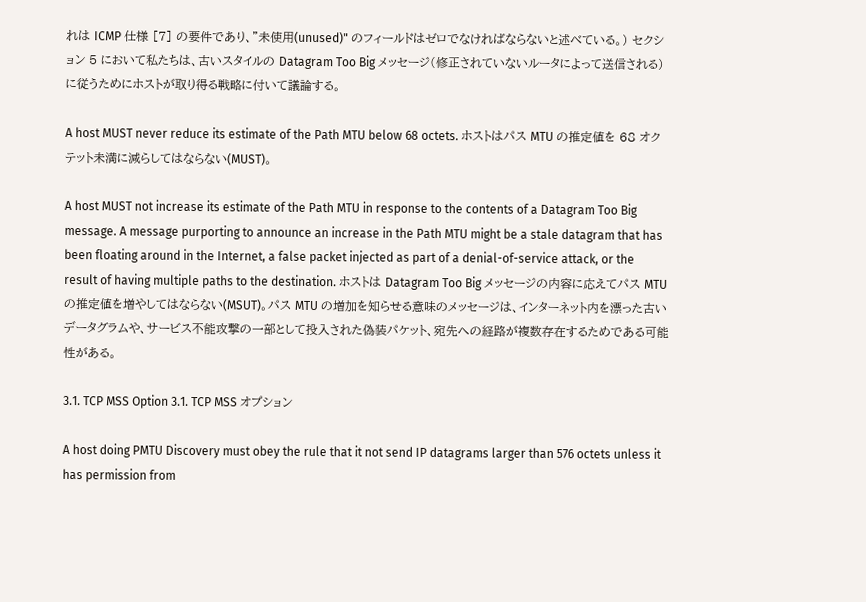れは ICMP 仕様 [7] の要件であり、"未使用(unused)" のフィールドはゼロでなければならないと述べている。) セクション 5 において私たちは、古いスタイルの Datagram Too Big メッセージ(修正されていないルータによって送信される)に従うためにホストが取り得る戦略に付いて議論する。

A host MUST never reduce its estimate of the Path MTU below 68 octets. ホストはパス MTU の推定値を 68 オクテット未満に減らしてはならない(MUST)。

A host MUST not increase its estimate of the Path MTU in response to the contents of a Datagram Too Big message. A message purporting to announce an increase in the Path MTU might be a stale datagram that has been floating around in the Internet, a false packet injected as part of a denial-of-service attack, or the result of having multiple paths to the destination. ホストは Datagram Too Big メッセージの内容に応えてパス MTU の推定値を増やしてはならない(MSUT)。パス MTU の増加を知らせる意味のメッセージは、インターネット内を漂った古いデータグラムや、サービス不能攻撃の一部として投入された偽装パケット、宛先への経路が複数存在するためである可能性がある。

3.1. TCP MSS Option 3.1. TCP MSS オプション

A host doing PMTU Discovery must obey the rule that it not send IP datagrams larger than 576 octets unless it has permission from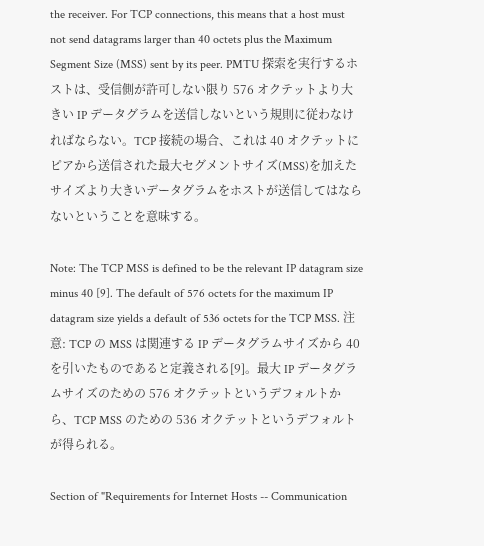the receiver. For TCP connections, this means that a host must not send datagrams larger than 40 octets plus the Maximum Segment Size (MSS) sent by its peer. PMTU 探索を実行するホストは、受信側が許可しない限り 576 オクテットより大きい IP データグラムを送信しないという規則に従わなければならない。TCP 接続の場合、これは 40 オクテットにピアから送信された最大セグメントサイズ(MSS)を加えたサイズより大きいデータグラムをホストが送信してはならないということを意味する。

Note: The TCP MSS is defined to be the relevant IP datagram size minus 40 [9]. The default of 576 octets for the maximum IP datagram size yields a default of 536 octets for the TCP MSS. 注意: TCP の MSS は関連する IP データグラムサイズから 40 を引いたものであると定義される[9]。最大 IP データグラムサイズのための 576 オクテットというデフォルトから、TCP MSS のための 536 オクテットというデフォルトが得られる。

Section of "Requirements for Internet Hosts -- Communication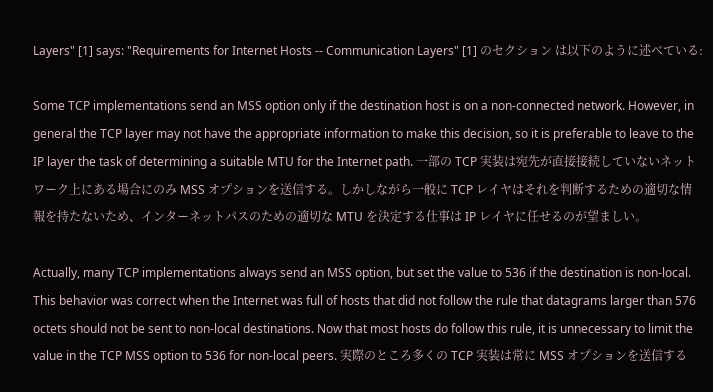Layers" [1] says: "Requirements for Internet Hosts -- Communication Layers" [1] のセクション は以下のように述べている:

Some TCP implementations send an MSS option only if the destination host is on a non-connected network. However, in general the TCP layer may not have the appropriate information to make this decision, so it is preferable to leave to the IP layer the task of determining a suitable MTU for the Internet path. 一部の TCP 実装は宛先が直接接続していないネットワーク上にある場合にのみ MSS オプションを送信する。しかしながら一般に TCP レイヤはそれを判断するための適切な情報を持たないため、インターネットパスのための適切な MTU を決定する仕事は IP レイヤに任せるのが望ましい。

Actually, many TCP implementations always send an MSS option, but set the value to 536 if the destination is non-local. This behavior was correct when the Internet was full of hosts that did not follow the rule that datagrams larger than 576 octets should not be sent to non-local destinations. Now that most hosts do follow this rule, it is unnecessary to limit the value in the TCP MSS option to 536 for non-local peers. 実際のところ多くの TCP 実装は常に MSS オプションを送信する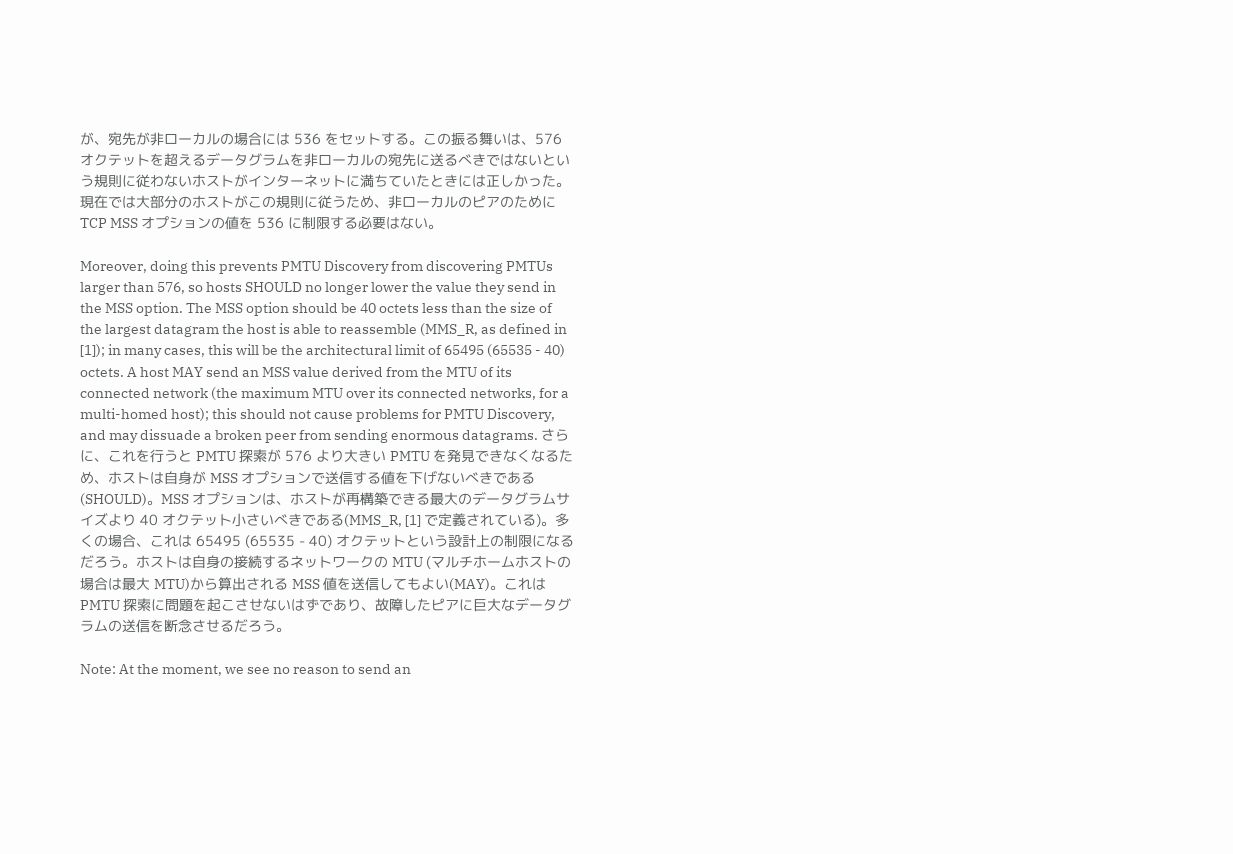が、宛先が非ローカルの場合には 536 をセットする。この振る舞いは、576 オクテットを超えるデータグラムを非ローカルの宛先に送るべきではないという規則に従わないホストがインターネットに満ちていたときには正しかった。現在では大部分のホストがこの規則に従うため、非ローカルのピアのために TCP MSS オプションの値を 536 に制限する必要はない。

Moreover, doing this prevents PMTU Discovery from discovering PMTUs larger than 576, so hosts SHOULD no longer lower the value they send in the MSS option. The MSS option should be 40 octets less than the size of the largest datagram the host is able to reassemble (MMS_R, as defined in [1]); in many cases, this will be the architectural limit of 65495 (65535 - 40) octets. A host MAY send an MSS value derived from the MTU of its connected network (the maximum MTU over its connected networks, for a multi-homed host); this should not cause problems for PMTU Discovery, and may dissuade a broken peer from sending enormous datagrams. さらに、これを行うと PMTU 探索が 576 より大きい PMTU を発見できなくなるため、ホストは自身が MSS オプションで送信する値を下げないべきである(SHOULD)。MSS オプションは、ホストが再構築できる最大のデータグラムサイズより 40 オクテット小さいべきである(MMS_R, [1] で定義されている)。多くの場合、これは 65495 (65535 - 40) オクテットという設計上の制限になるだろう。ホストは自身の接続するネットワークの MTU (マルチホームホストの場合は最大 MTU)から算出される MSS 値を送信してもよい(MAY)。これは PMTU 探索に問題を起こさせないはずであり、故障したピアに巨大なデータグラムの送信を断念させるだろう。

Note: At the moment, we see no reason to send an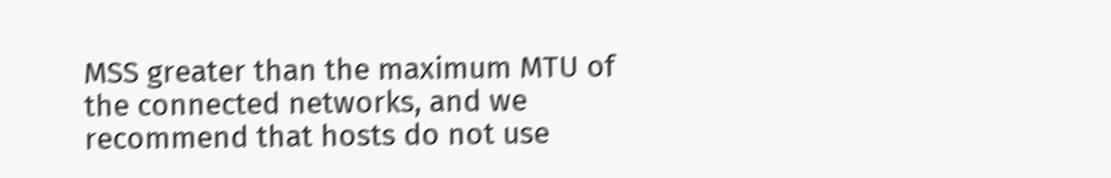MSS greater than the maximum MTU of the connected networks, and we recommend that hosts do not use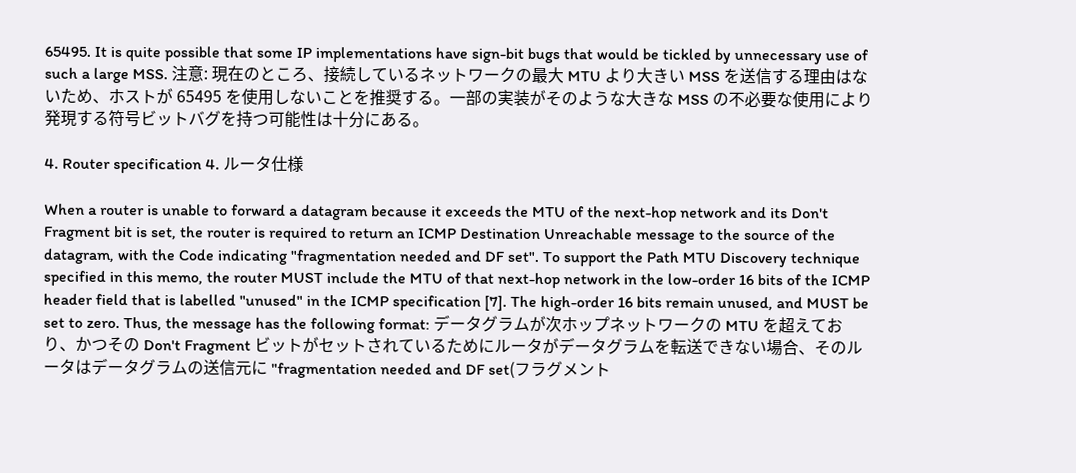65495. It is quite possible that some IP implementations have sign-bit bugs that would be tickled by unnecessary use of such a large MSS. 注意: 現在のところ、接続しているネットワークの最大 MTU より大きい MSS を送信する理由はないため、ホストが 65495 を使用しないことを推奨する。一部の実装がそのような大きな MSS の不必要な使用により発現する符号ビットバグを持つ可能性は十分にある。

4. Router specification 4. ルータ仕様

When a router is unable to forward a datagram because it exceeds the MTU of the next-hop network and its Don't Fragment bit is set, the router is required to return an ICMP Destination Unreachable message to the source of the datagram, with the Code indicating "fragmentation needed and DF set". To support the Path MTU Discovery technique specified in this memo, the router MUST include the MTU of that next-hop network in the low-order 16 bits of the ICMP header field that is labelled "unused" in the ICMP specification [7]. The high-order 16 bits remain unused, and MUST be set to zero. Thus, the message has the following format: データグラムが次ホップネットワークの MTU を超えており、かつその Don't Fragment ビットがセットされているためにルータがデータグラムを転送できない場合、そのルータはデータグラムの送信元に "fragmentation needed and DF set(フラグメント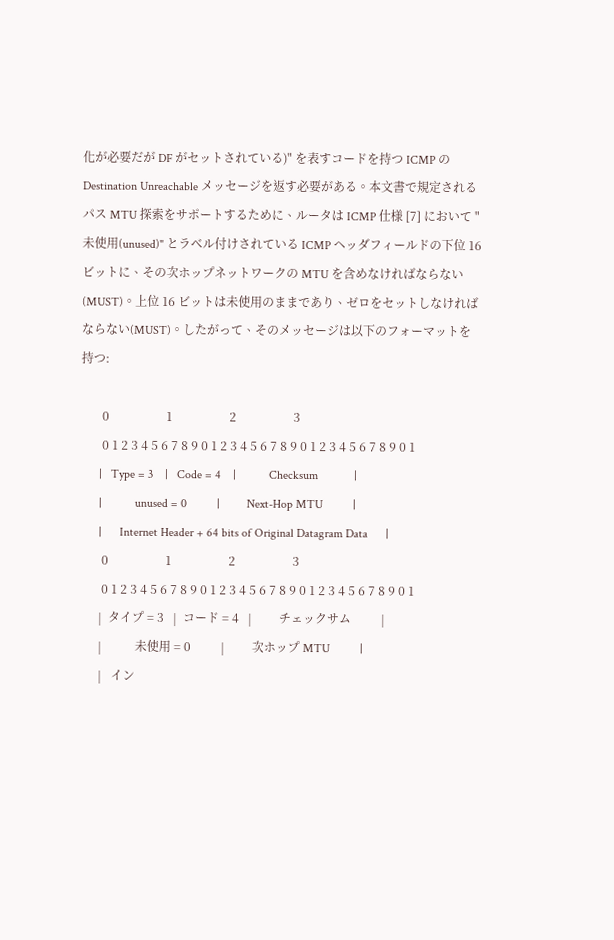化が必要だが DF がセットされている)" を表すコードを持つ ICMP の Destination Unreachable メッセージを返す必要がある。本文書で規定されるパス MTU 探索をサポートするために、ルータは ICMP 仕様 [7] において "未使用(unused)" とラベル付けされている ICMP ヘッダフィールドの下位 16 ビットに、その次ホップネットワークの MTU を含めなければならない(MUST)。上位 16 ビットは未使用のままであり、ゼロをセットしなければならない(MUST)。したがって、そのメッセージは以下のフォーマットを持つ:

       0                   1                   2                   3
       0 1 2 3 4 5 6 7 8 9 0 1 2 3 4 5 6 7 8 9 0 1 2 3 4 5 6 7 8 9 0 1
      |   Type = 3    |   Code = 4    |           Checksum            |
      |           unused = 0          |         Next-Hop MTU          |
      |      Internet Header + 64 bits of Original Datagram Data      |
       0                   1                   2                   3
       0 1 2 3 4 5 6 7 8 9 0 1 2 3 4 5 6 7 8 9 0 1 2 3 4 5 6 7 8 9 0 1
      |  タイプ = 3   |  コード = 4   |         チェックサム          |
      |           未使用 = 0          |         次ホップ MTU          |
      |   イン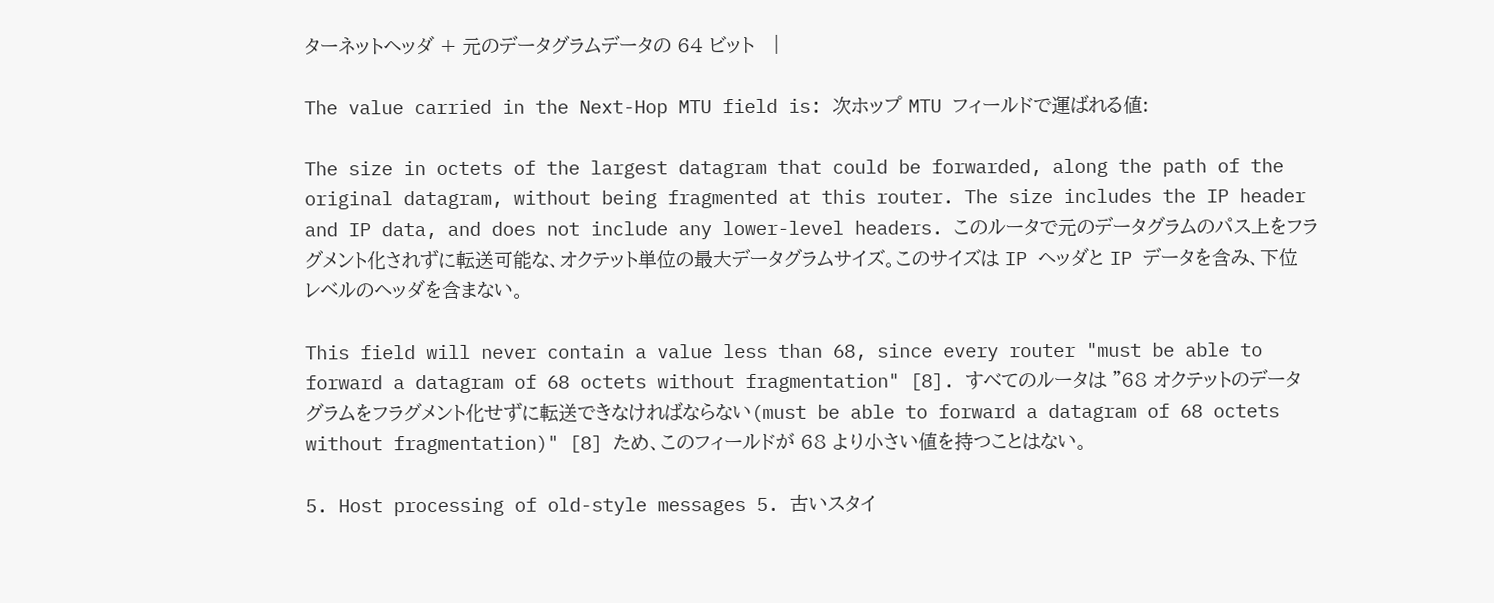ターネットヘッダ + 元のデータグラムデータの 64 ビット   |

The value carried in the Next-Hop MTU field is: 次ホップ MTU フィールドで運ばれる値:

The size in octets of the largest datagram that could be forwarded, along the path of the original datagram, without being fragmented at this router. The size includes the IP header and IP data, and does not include any lower-level headers. このルータで元のデータグラムのパス上をフラグメント化されずに転送可能な、オクテット単位の最大データグラムサイズ。このサイズは IP ヘッダと IP データを含み、下位レベルのヘッダを含まない。

This field will never contain a value less than 68, since every router "must be able to forward a datagram of 68 octets without fragmentation" [8]. すべてのルータは "68 オクテットのデータグラムをフラグメント化せずに転送できなければならない(must be able to forward a datagram of 68 octets without fragmentation)" [8] ため、このフィールドが 68 より小さい値を持つことはない。

5. Host processing of old-style messages 5. 古いスタイ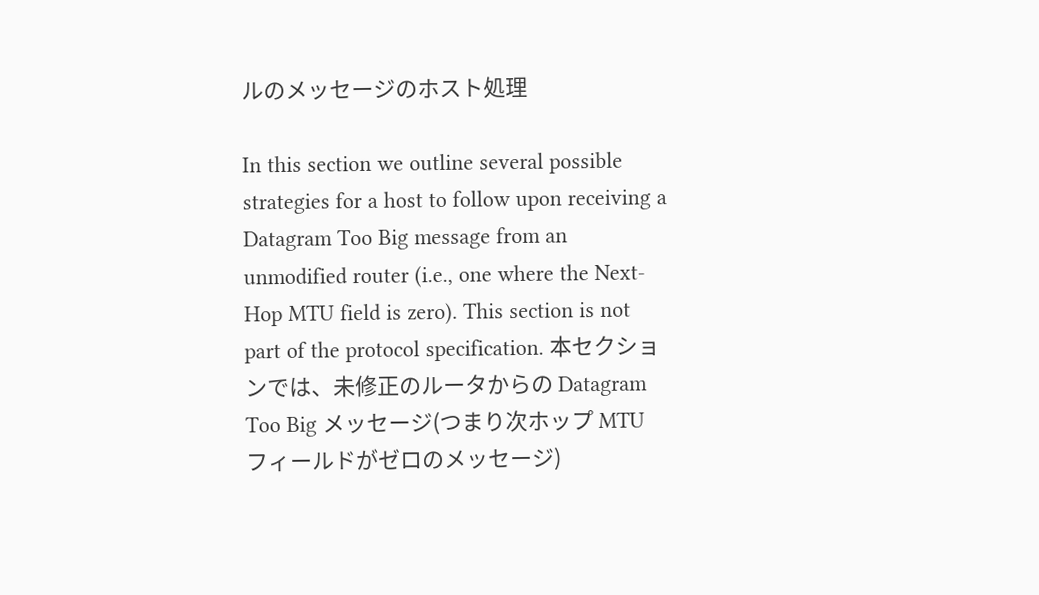ルのメッセージのホスト処理

In this section we outline several possible strategies for a host to follow upon receiving a Datagram Too Big message from an unmodified router (i.e., one where the Next-Hop MTU field is zero). This section is not part of the protocol specification. 本セクションでは、未修正のルータからの Datagram Too Big メッセージ(つまり次ホップ MTU フィールドがゼロのメッセージ)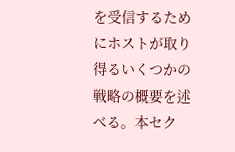を受信するためにホストが取り得るいくつかの戦略の概要を述べる。本セク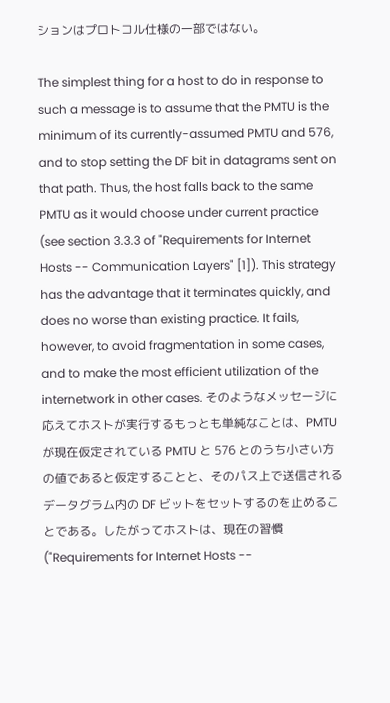ションはプロトコル仕様の一部ではない。

The simplest thing for a host to do in response to such a message is to assume that the PMTU is the minimum of its currently-assumed PMTU and 576, and to stop setting the DF bit in datagrams sent on that path. Thus, the host falls back to the same PMTU as it would choose under current practice (see section 3.3.3 of "Requirements for Internet Hosts -- Communication Layers" [1]). This strategy has the advantage that it terminates quickly, and does no worse than existing practice. It fails, however, to avoid fragmentation in some cases, and to make the most efficient utilization of the internetwork in other cases. そのようなメッセージに応えてホストが実行するもっとも単純なことは、PMTU が現在仮定されている PMTU と 576 とのうち小さい方の値であると仮定することと、そのパス上で送信されるデータグラム内の DF ビットをセットするのを止めることである。したがってホストは、現在の習慣("Requirements for Internet Hosts --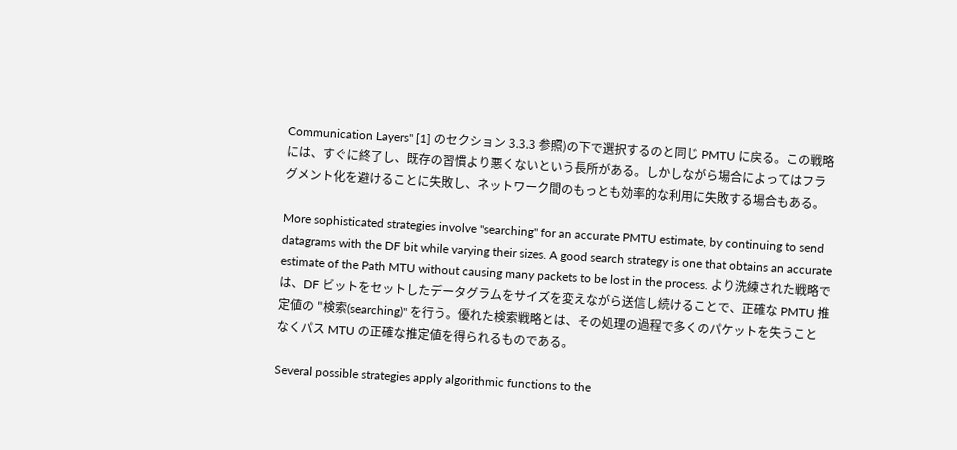Communication Layers" [1] のセクション 3.3.3 参照)の下で選択するのと同じ PMTU に戻る。この戦略には、すぐに終了し、既存の習慣より悪くないという長所がある。しかしながら場合によってはフラグメント化を避けることに失敗し、ネットワーク間のもっとも効率的な利用に失敗する場合もある。

More sophisticated strategies involve "searching" for an accurate PMTU estimate, by continuing to send datagrams with the DF bit while varying their sizes. A good search strategy is one that obtains an accurate estimate of the Path MTU without causing many packets to be lost in the process. より洗練された戦略では、DF ビットをセットしたデータグラムをサイズを変えながら送信し続けることで、正確な PMTU 推定値の "検索(searching)" を行う。優れた検索戦略とは、その処理の過程で多くのパケットを失うことなくパス MTU の正確な推定値を得られるものである。

Several possible strategies apply algorithmic functions to the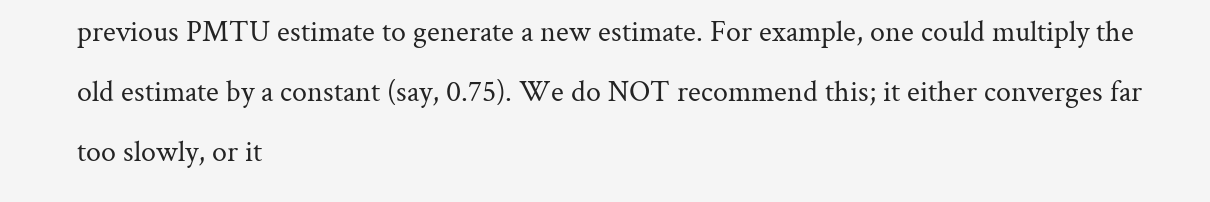previous PMTU estimate to generate a new estimate. For example, one could multiply the old estimate by a constant (say, 0.75). We do NOT recommend this; it either converges far too slowly, or it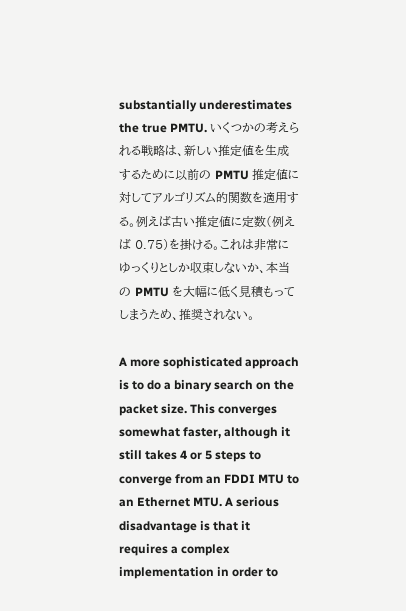substantially underestimates the true PMTU. いくつかの考えられる戦略は、新しい推定値を生成するために以前の PMTU 推定値に対してアルゴリズム的関数を適用する。例えば古い推定値に定数(例えば 0.75)を掛ける。これは非常にゆっくりとしか収束しないか、本当の PMTU を大幅に低く見積もってしまうため、推奨されない。

A more sophisticated approach is to do a binary search on the packet size. This converges somewhat faster, although it still takes 4 or 5 steps to converge from an FDDI MTU to an Ethernet MTU. A serious disadvantage is that it requires a complex implementation in order to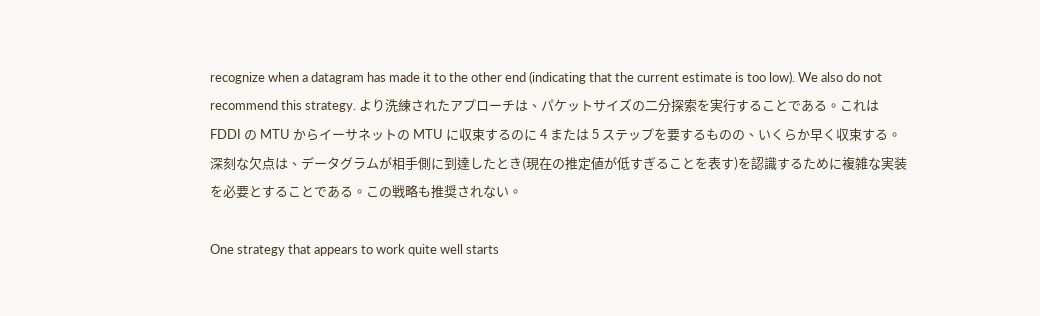recognize when a datagram has made it to the other end (indicating that the current estimate is too low). We also do not recommend this strategy. より洗練されたアプローチは、パケットサイズの二分探索を実行することである。これは FDDI の MTU からイーサネットの MTU に収束するのに 4 または 5 ステップを要するものの、いくらか早く収束する。深刻な欠点は、データグラムが相手側に到達したとき(現在の推定値が低すぎることを表す)を認識するために複雑な実装を必要とすることである。この戦略も推奨されない。

One strategy that appears to work quite well starts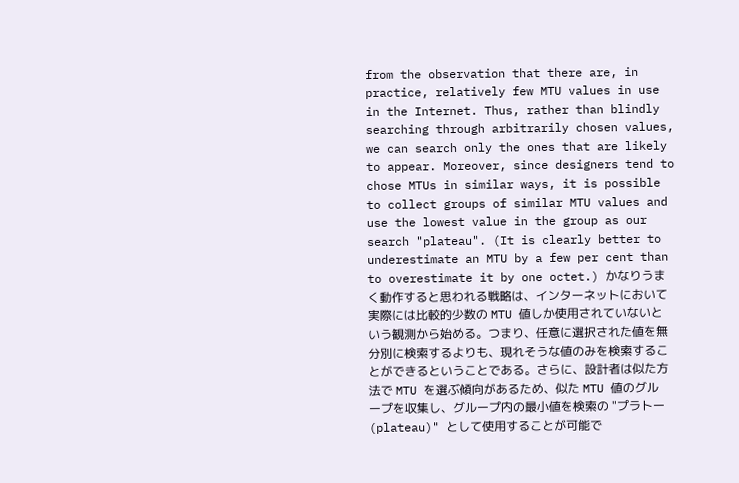from the observation that there are, in practice, relatively few MTU values in use in the Internet. Thus, rather than blindly searching through arbitrarily chosen values, we can search only the ones that are likely to appear. Moreover, since designers tend to chose MTUs in similar ways, it is possible to collect groups of similar MTU values and use the lowest value in the group as our search "plateau". (It is clearly better to underestimate an MTU by a few per cent than to overestimate it by one octet.) かなりうまく動作すると思われる戦略は、インターネットにおいて実際には比較的少数の MTU 値しか使用されていないという観測から始める。つまり、任意に選択された値を無分別に検索するよりも、現れそうな値のみを検索することができるということである。さらに、設計者は似た方法で MTU を選ぶ傾向があるため、似た MTU 値のグループを収集し、グループ内の最小値を検索の "プラトー(plateau)" として使用することが可能で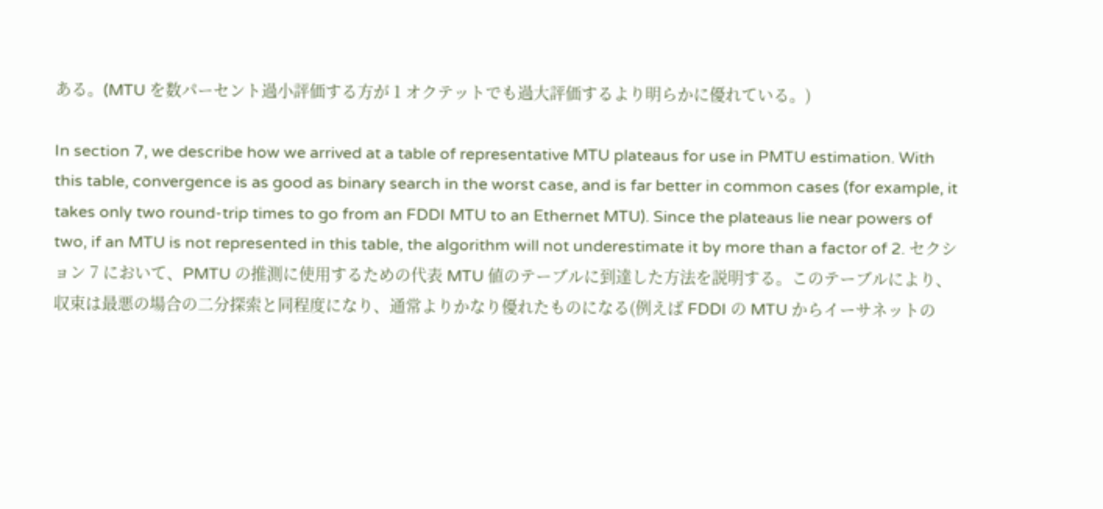ある。(MTU を数パーセント過小評価する方が 1 オクテットでも過大評価するより明らかに優れている。)

In section 7, we describe how we arrived at a table of representative MTU plateaus for use in PMTU estimation. With this table, convergence is as good as binary search in the worst case, and is far better in common cases (for example, it takes only two round-trip times to go from an FDDI MTU to an Ethernet MTU). Since the plateaus lie near powers of two, if an MTU is not represented in this table, the algorithm will not underestimate it by more than a factor of 2. セクション 7 において、PMTU の推測に使用するための代表 MTU 値のテーブルに到達した方法を説明する。このテーブルにより、収束は最悪の場合の二分探索と同程度になり、通常よりかなり優れたものになる(例えば FDDI の MTU からイーサネットの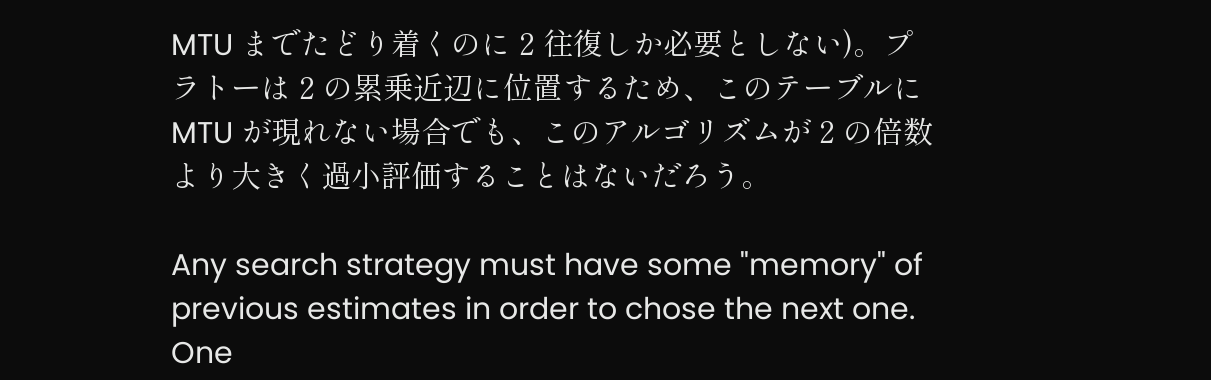MTU までたどり着くのに 2 往復しか必要としない)。プラトーは 2 の累乗近辺に位置するため、このテーブルに MTU が現れない場合でも、このアルゴリズムが 2 の倍数より大きく過小評価することはないだろう。

Any search strategy must have some "memory" of previous estimates in order to chose the next one. One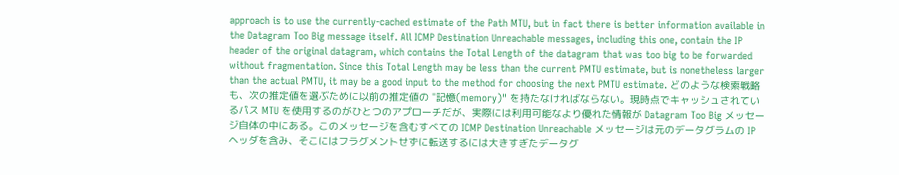approach is to use the currently-cached estimate of the Path MTU, but in fact there is better information available in the Datagram Too Big message itself. All ICMP Destination Unreachable messages, including this one, contain the IP header of the original datagram, which contains the Total Length of the datagram that was too big to be forwarded without fragmentation. Since this Total Length may be less than the current PMTU estimate, but is nonetheless larger than the actual PMTU, it may be a good input to the method for choosing the next PMTU estimate. どのような検索戦略も、次の推定値を選ぶために以前の推定値の "記憶(memory)" を持たなければならない。現時点でキャッシュされているパス MTU を使用するのがひとつのアプローチだが、実際には利用可能なより優れた情報が Datagram Too Big メッセージ自体の中にある。このメッセージを含むすべての ICMP Destination Unreachable メッセージは元のデータグラムの IP ヘッダを含み、そこにはフラグメントせずに転送するには大きすぎたデータグ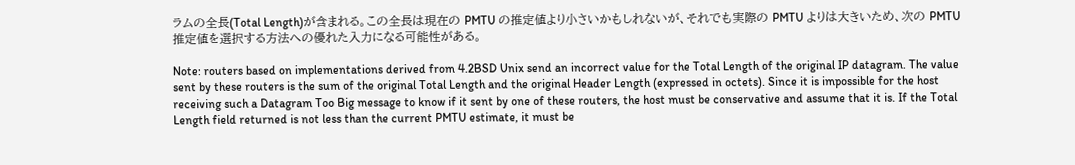ラムの全長(Total Length)が含まれる。この全長は現在の PMTU の推定値より小さいかもしれないが、それでも実際の PMTU よりは大きいため、次の PMTU 推定値を選択する方法への優れた入力になる可能性がある。

Note: routers based on implementations derived from 4.2BSD Unix send an incorrect value for the Total Length of the original IP datagram. The value sent by these routers is the sum of the original Total Length and the original Header Length (expressed in octets). Since it is impossible for the host receiving such a Datagram Too Big message to know if it sent by one of these routers, the host must be conservative and assume that it is. If the Total Length field returned is not less than the current PMTU estimate, it must be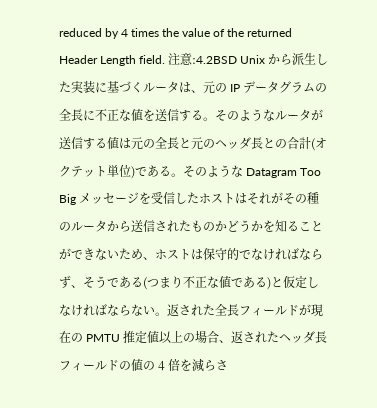reduced by 4 times the value of the returned Header Length field. 注意:4.2BSD Unix から派生した実装に基づくルータは、元の IP データグラムの全長に不正な値を送信する。そのようなルータが送信する値は元の全長と元のヘッダ長との合計(オクテット単位)である。そのような Datagram Too Big メッセージを受信したホストはそれがその種のルータから送信されたものかどうかを知ることができないため、ホストは保守的でなければならず、そうである(つまり不正な値である)と仮定しなければならない。返された全長フィールドが現在の PMTU 推定値以上の場合、返されたヘッダ長フィールドの値の 4 倍を減らさ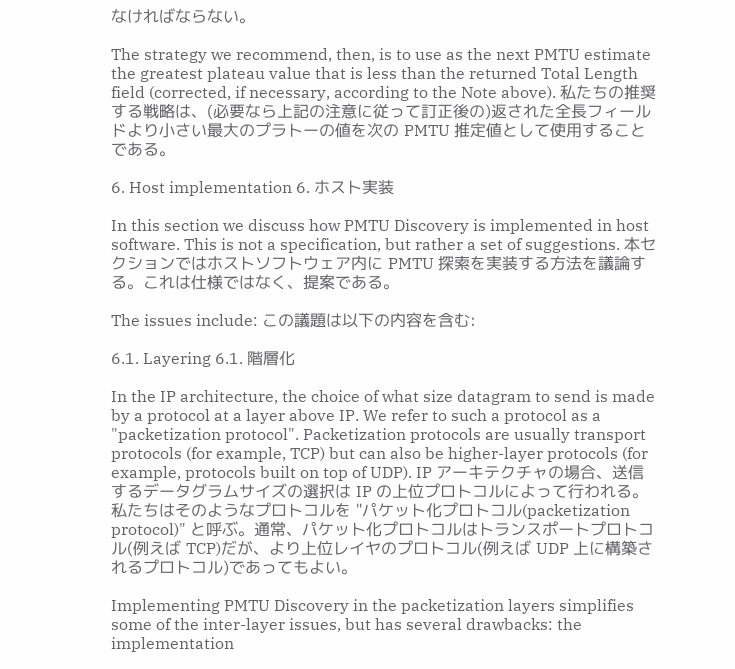なければならない。

The strategy we recommend, then, is to use as the next PMTU estimate the greatest plateau value that is less than the returned Total Length field (corrected, if necessary, according to the Note above). 私たちの推奨する戦略は、(必要なら上記の注意に従って訂正後の)返された全長フィールドより小さい最大のプラトーの値を次の PMTU 推定値として使用することである。

6. Host implementation 6. ホスト実装

In this section we discuss how PMTU Discovery is implemented in host software. This is not a specification, but rather a set of suggestions. 本セクションではホストソフトウェア内に PMTU 探索を実装する方法を議論する。これは仕様ではなく、提案である。

The issues include: この議題は以下の内容を含む:

6.1. Layering 6.1. 階層化

In the IP architecture, the choice of what size datagram to send is made by a protocol at a layer above IP. We refer to such a protocol as a "packetization protocol". Packetization protocols are usually transport protocols (for example, TCP) but can also be higher-layer protocols (for example, protocols built on top of UDP). IP アーキテクチャの場合、送信するデータグラムサイズの選択は IP の上位プロトコルによって行われる。私たちはそのようなプロトコルを "パケット化プロトコル(packetization protocol)" と呼ぶ。通常、パケット化プロトコルはトランスポートプロトコル(例えば TCP)だが、より上位レイヤのプロトコル(例えば UDP 上に構築されるプロトコル)であってもよい。

Implementing PMTU Discovery in the packetization layers simplifies some of the inter-layer issues, but has several drawbacks: the implementation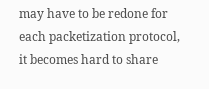may have to be redone for each packetization protocol, it becomes hard to share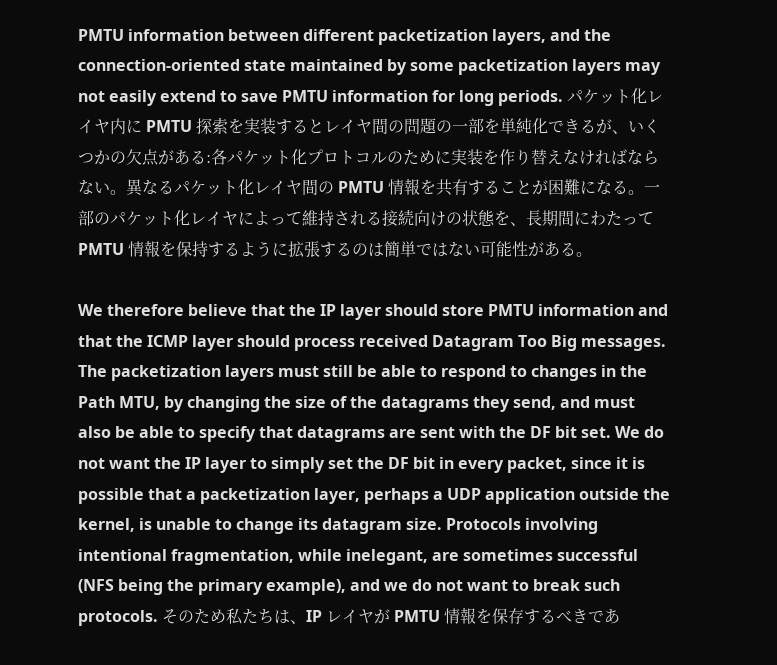PMTU information between different packetization layers, and the connection-oriented state maintained by some packetization layers may not easily extend to save PMTU information for long periods. パケット化レイヤ内に PMTU 探索を実装するとレイヤ間の問題の一部を単純化できるが、いくつかの欠点がある:各パケット化プロトコルのために実装を作り替えなければならない。異なるパケット化レイヤ間の PMTU 情報を共有することが困難になる。一部のパケット化レイヤによって維持される接続向けの状態を、長期間にわたって PMTU 情報を保持するように拡張するのは簡単ではない可能性がある。

We therefore believe that the IP layer should store PMTU information and that the ICMP layer should process received Datagram Too Big messages. The packetization layers must still be able to respond to changes in the Path MTU, by changing the size of the datagrams they send, and must also be able to specify that datagrams are sent with the DF bit set. We do not want the IP layer to simply set the DF bit in every packet, since it is possible that a packetization layer, perhaps a UDP application outside the kernel, is unable to change its datagram size. Protocols involving intentional fragmentation, while inelegant, are sometimes successful (NFS being the primary example), and we do not want to break such protocols. そのため私たちは、IP レイヤが PMTU 情報を保存するべきであ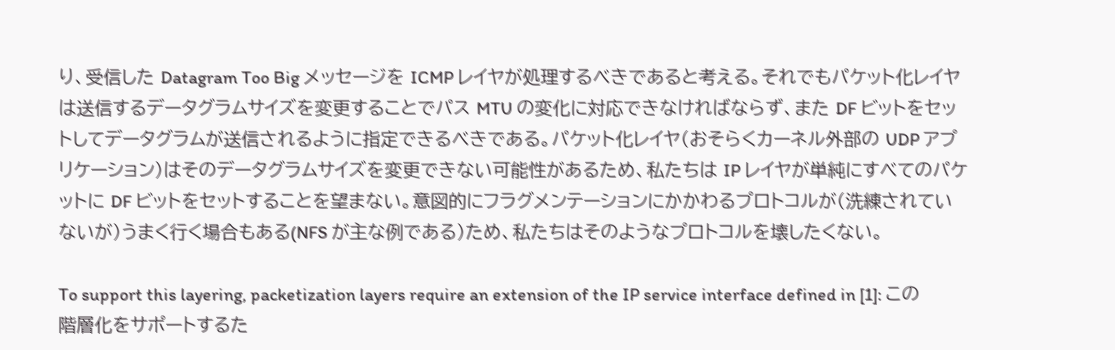り、受信した Datagram Too Big メッセージを ICMP レイヤが処理するべきであると考える。それでもパケット化レイヤは送信するデータグラムサイズを変更することでパス MTU の変化に対応できなければならず、また DF ビットをセットしてデータグラムが送信されるように指定できるべきである。パケット化レイヤ(おそらくカーネル外部の UDP アプリケーション)はそのデータグラムサイズを変更できない可能性があるため、私たちは IP レイヤが単純にすべてのパケットに DF ビットをセットすることを望まない。意図的にフラグメンテーションにかかわるプロトコルが(洗練されていないが)うまく行く場合もある(NFS が主な例である)ため、私たちはそのようなプロトコルを壊したくない。

To support this layering, packetization layers require an extension of the IP service interface defined in [1]: この階層化をサポートするた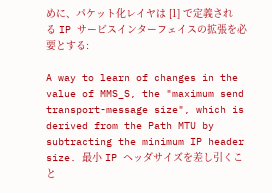めに、パケット化レイヤは [1] で定義される IP サービスインターフェイスの拡張を必要とする:

A way to learn of changes in the value of MMS_S, the "maximum send transport-message size", which is derived from the Path MTU by subtracting the minimum IP header size. 最小 IP ヘッダサイズを差し引くこと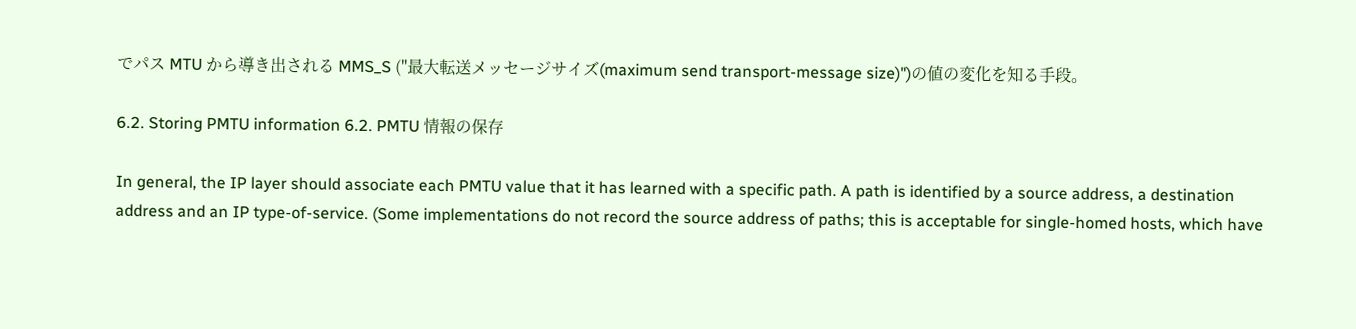でパス MTU から導き出される MMS_S ("最大転送メッセージサイズ(maximum send transport-message size)")の値の変化を知る手段。

6.2. Storing PMTU information 6.2. PMTU 情報の保存

In general, the IP layer should associate each PMTU value that it has learned with a specific path. A path is identified by a source address, a destination address and an IP type-of-service. (Some implementations do not record the source address of paths; this is acceptable for single-homed hosts, which have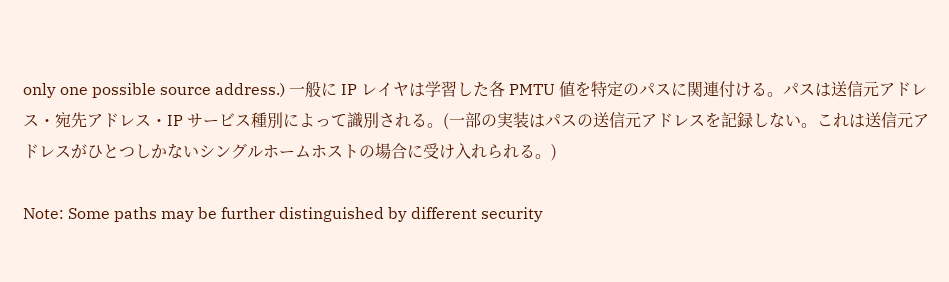only one possible source address.) 一般に IP レイヤは学習した各 PMTU 値を特定のパスに関連付ける。パスは送信元アドレス・宛先アドレス・IP サービス種別によって識別される。(一部の実装はパスの送信元アドレスを記録しない。これは送信元アドレスがひとつしかないシングルホームホストの場合に受け入れられる。)

Note: Some paths may be further distinguished by different security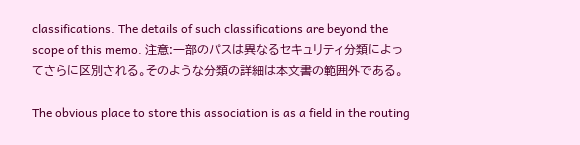classifications. The details of such classifications are beyond the scope of this memo. 注意:一部のパスは異なるセキュリティ分類によってさらに区別される。そのような分類の詳細は本文書の範囲外である。

The obvious place to store this association is as a field in the routing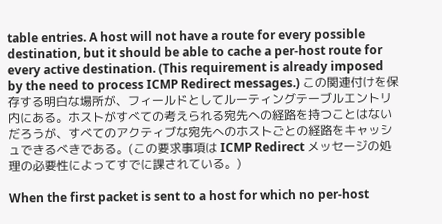table entries. A host will not have a route for every possible destination, but it should be able to cache a per-host route for every active destination. (This requirement is already imposed by the need to process ICMP Redirect messages.) この関連付けを保存する明白な場所が、フィールドとしてルーティングテーブルエントリ内にある。ホストがすべての考えられる宛先への経路を持つことはないだろうが、すべてのアクティブな宛先へのホストごとの経路をキャッシュできるべきである。(この要求事項は ICMP Redirect メッセージの処理の必要性によってすでに課されている。)

When the first packet is sent to a host for which no per-host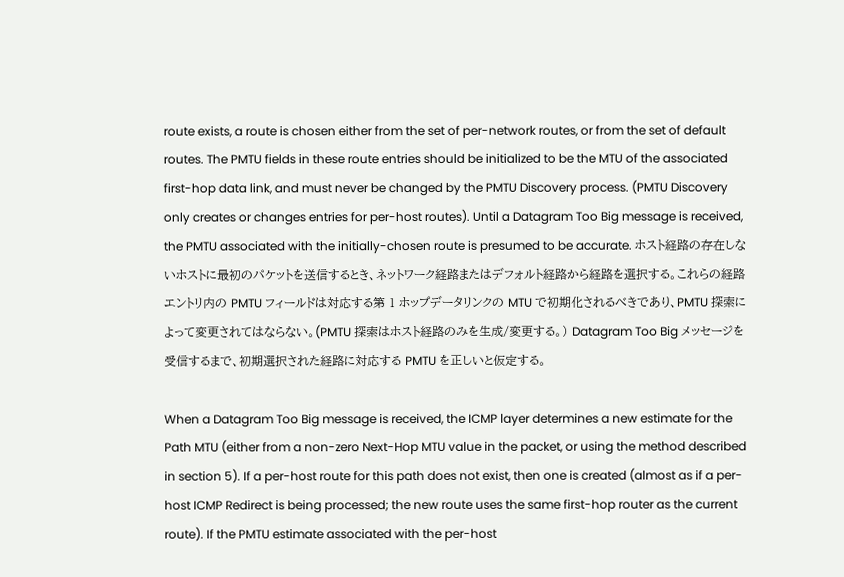route exists, a route is chosen either from the set of per-network routes, or from the set of default routes. The PMTU fields in these route entries should be initialized to be the MTU of the associated first-hop data link, and must never be changed by the PMTU Discovery process. (PMTU Discovery only creates or changes entries for per-host routes). Until a Datagram Too Big message is received, the PMTU associated with the initially-chosen route is presumed to be accurate. ホスト経路の存在しないホストに最初のパケットを送信するとき、ネットワーク経路またはデフォルト経路から経路を選択する。これらの経路エントリ内の PMTU フィールドは対応する第 1 ホップデータリンクの MTU で初期化されるべきであり、PMTU 探索によって変更されてはならない。(PMTU 探索はホスト経路のみを生成/変更する。) Datagram Too Big メッセージを受信するまで、初期選択された経路に対応する PMTU を正しいと仮定する。

When a Datagram Too Big message is received, the ICMP layer determines a new estimate for the Path MTU (either from a non-zero Next-Hop MTU value in the packet, or using the method described in section 5). If a per-host route for this path does not exist, then one is created (almost as if a per-host ICMP Redirect is being processed; the new route uses the same first-hop router as the current route). If the PMTU estimate associated with the per-host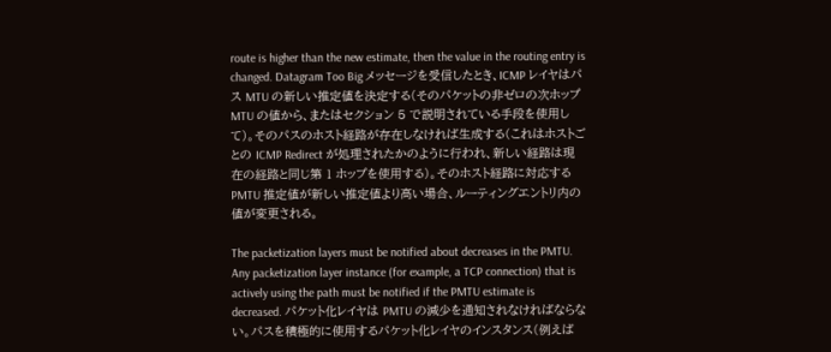route is higher than the new estimate, then the value in the routing entry is changed. Datagram Too Big メッセージを受信したとき、ICMP レイヤはパス MTU の新しい推定値を決定する(そのパケットの非ゼロの次ホップ MTU の値から、またはセクション 5 で説明されている手段を使用して)。そのパスのホスト経路が存在しなければ生成する(これはホストごとの ICMP Redirect が処理されたかのように行われ、新しい経路は現在の経路と同じ第 1 ホップを使用する)。そのホスト経路に対応する PMTU 推定値が新しい推定値より高い場合、ルーティングエントリ内の値が変更される。

The packetization layers must be notified about decreases in the PMTU. Any packetization layer instance (for example, a TCP connection) that is actively using the path must be notified if the PMTU estimate is decreased. パケット化レイヤは PMTU の減少を通知されなければならない。パスを積極的に使用するパケット化レイヤのインスタンス(例えば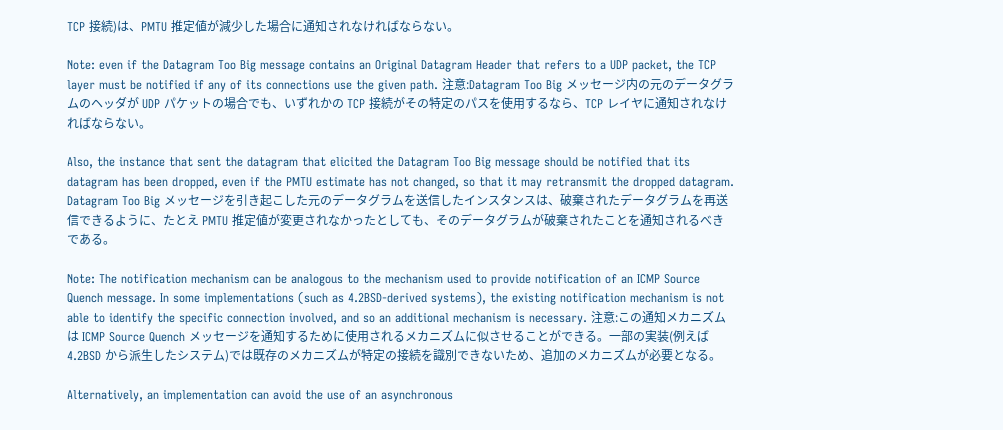TCP 接続)は、PMTU 推定値が減少した場合に通知されなければならない。

Note: even if the Datagram Too Big message contains an Original Datagram Header that refers to a UDP packet, the TCP layer must be notified if any of its connections use the given path. 注意:Datagram Too Big メッセージ内の元のデータグラムのヘッダが UDP パケットの場合でも、いずれかの TCP 接続がその特定のパスを使用するなら、TCP レイヤに通知されなければならない。

Also, the instance that sent the datagram that elicited the Datagram Too Big message should be notified that its datagram has been dropped, even if the PMTU estimate has not changed, so that it may retransmit the dropped datagram. Datagram Too Big メッセージを引き起こした元のデータグラムを送信したインスタンスは、破棄されたデータグラムを再送信できるように、たとえ PMTU 推定値が変更されなかったとしても、そのデータグラムが破棄されたことを通知されるべきである。

Note: The notification mechanism can be analogous to the mechanism used to provide notification of an ICMP Source Quench message. In some implementations (such as 4.2BSD-derived systems), the existing notification mechanism is not able to identify the specific connection involved, and so an additional mechanism is necessary. 注意:この通知メカニズムは ICMP Source Quench メッセージを通知するために使用されるメカニズムに似させることができる。一部の実装(例えば 4.2BSD から派生したシステム)では既存のメカニズムが特定の接続を識別できないため、追加のメカニズムが必要となる。

Alternatively, an implementation can avoid the use of an asynchronous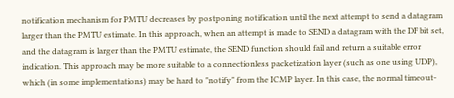notification mechanism for PMTU decreases by postponing notification until the next attempt to send a datagram larger than the PMTU estimate. In this approach, when an attempt is made to SEND a datagram with the DF bit set, and the datagram is larger than the PMTU estimate, the SEND function should fail and return a suitable error indication. This approach may be more suitable to a connectionless packetization layer (such as one using UDP), which (in some implementations) may be hard to "notify" from the ICMP layer. In this case, the normal timeout-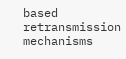based retransmission mechanisms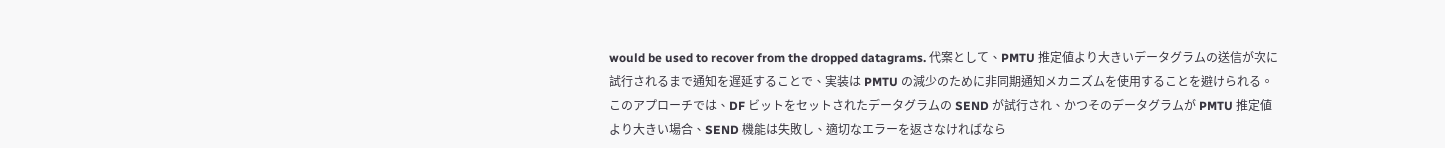would be used to recover from the dropped datagrams. 代案として、PMTU 推定値より大きいデータグラムの送信が次に試行されるまで通知を遅延することで、実装は PMTU の減少のために非同期通知メカニズムを使用することを避けられる。このアプローチでは、DF ビットをセットされたデータグラムの SEND が試行され、かつそのデータグラムが PMTU 推定値より大きい場合、SEND 機能は失敗し、適切なエラーを返さなければなら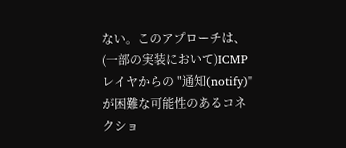ない。このアプローチは、(一部の実装において)ICMP レイヤからの "通知(notify)" が困難な可能性のあるコネクショ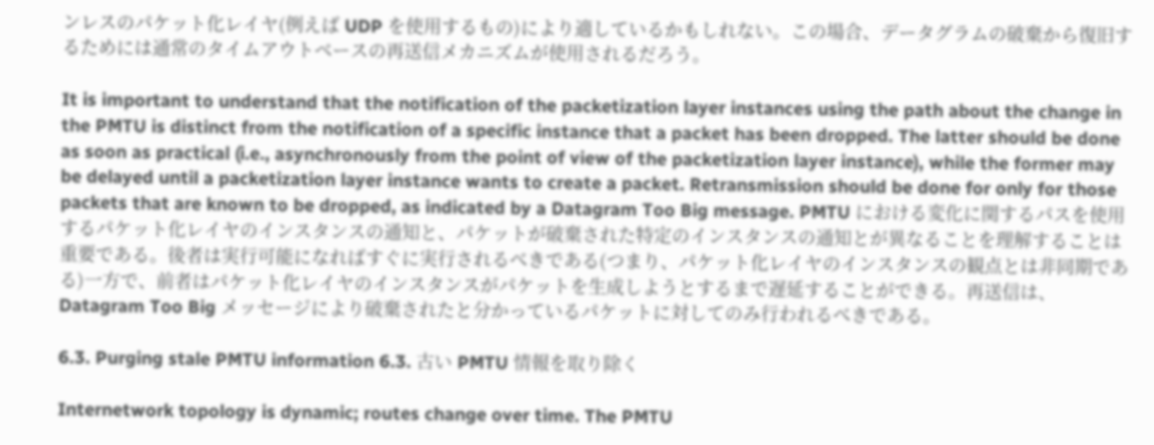ンレスのパケット化レイヤ(例えば UDP を使用するもの)により適しているかもしれない。この場合、データグラムの破棄から復旧するためには通常のタイムアウトベースの再送信メカニズムが使用されるだろう。

It is important to understand that the notification of the packetization layer instances using the path about the change in the PMTU is distinct from the notification of a specific instance that a packet has been dropped. The latter should be done as soon as practical (i.e., asynchronously from the point of view of the packetization layer instance), while the former may be delayed until a packetization layer instance wants to create a packet. Retransmission should be done for only for those packets that are known to be dropped, as indicated by a Datagram Too Big message. PMTU における変化に関するパスを使用するパケット化レイヤのインスタンスの通知と、パケットが破棄された特定のインスタンスの通知とが異なることを理解することは重要である。後者は実行可能になればすぐに実行されるべきである(つまり、パケット化レイヤのインスタンスの観点とは非同期である)一方で、前者はパケット化レイヤのインスタンスがパケットを生成しようとするまで遅延することができる。再送信は、Datagram Too Big メッセージにより破棄されたと分かっているパケットに対してのみ行われるべきである。

6.3. Purging stale PMTU information 6.3. 古い PMTU 情報を取り除く

Internetwork topology is dynamic; routes change over time. The PMTU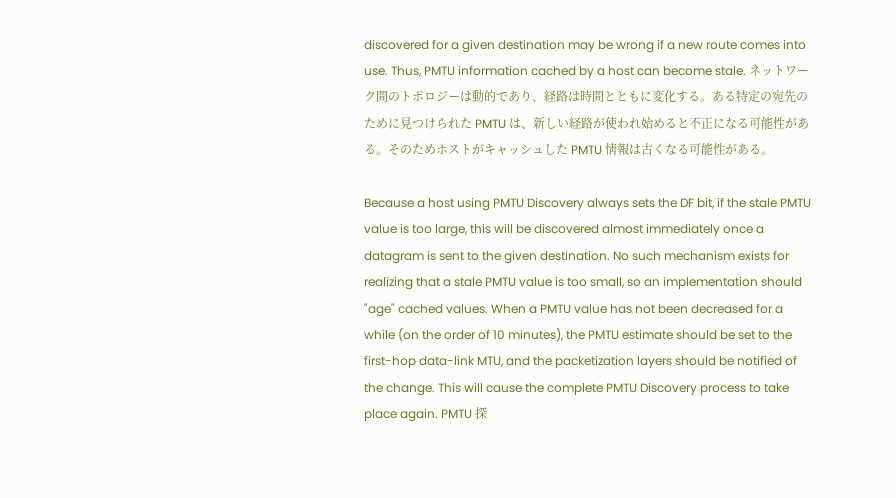discovered for a given destination may be wrong if a new route comes into use. Thus, PMTU information cached by a host can become stale. ネットワーク間のトポロジーは動的であり、経路は時間とともに変化する。ある特定の宛先のために見つけられた PMTU は、新しい経路が使われ始めると不正になる可能性がある。そのためホストがキャッシュした PMTU 情報は古くなる可能性がある。

Because a host using PMTU Discovery always sets the DF bit, if the stale PMTU value is too large, this will be discovered almost immediately once a datagram is sent to the given destination. No such mechanism exists for realizing that a stale PMTU value is too small, so an implementation should "age" cached values. When a PMTU value has not been decreased for a while (on the order of 10 minutes), the PMTU estimate should be set to the first-hop data-link MTU, and the packetization layers should be notified of the change. This will cause the complete PMTU Discovery process to take place again. PMTU 探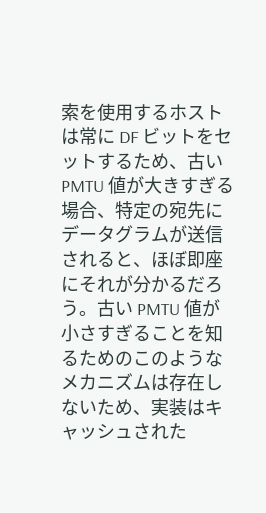索を使用するホストは常に DF ビットをセットするため、古い PMTU 値が大きすぎる場合、特定の宛先にデータグラムが送信されると、ほぼ即座にそれが分かるだろう。古い PMTU 値が小さすぎることを知るためのこのようなメカニズムは存在しないため、実装はキャッシュされた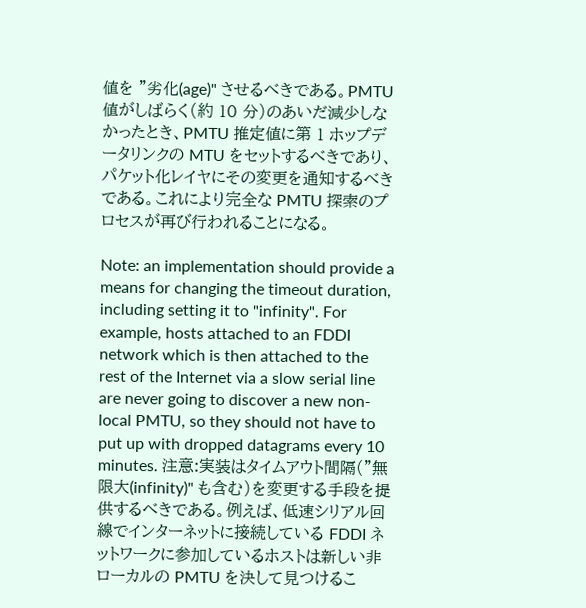値を "劣化(age)" させるべきである。PMTU 値がしばらく(約 10 分)のあいだ減少しなかったとき、PMTU 推定値に第 1 ホップデータリンクの MTU をセットするべきであり、パケット化レイヤにその変更を通知するべきである。これにより完全な PMTU 探索のプロセスが再び行われることになる。

Note: an implementation should provide a means for changing the timeout duration, including setting it to "infinity". For example, hosts attached to an FDDI network which is then attached to the rest of the Internet via a slow serial line are never going to discover a new non-local PMTU, so they should not have to put up with dropped datagrams every 10 minutes. 注意:実装はタイムアウト間隔("無限大(infinity)" も含む)を変更する手段を提供するべきである。例えば、低速シリアル回線でインターネットに接続している FDDI ネットワークに参加しているホストは新しい非ローカルの PMTU を決して見つけるこ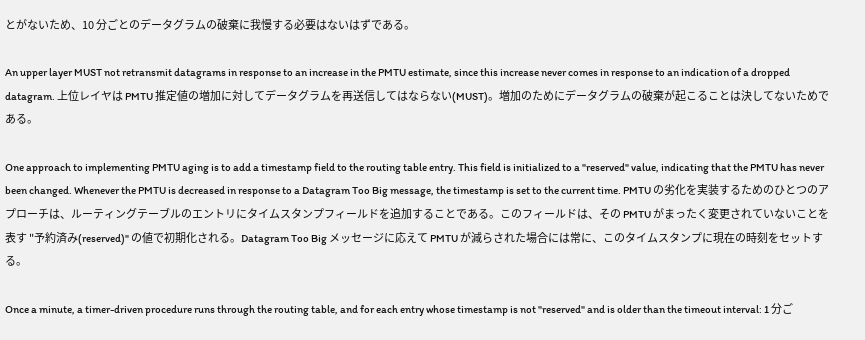とがないため、10 分ごとのデータグラムの破棄に我慢する必要はないはずである。

An upper layer MUST not retransmit datagrams in response to an increase in the PMTU estimate, since this increase never comes in response to an indication of a dropped datagram. 上位レイヤは PMTU 推定値の増加に対してデータグラムを再送信してはならない(MUST)。増加のためにデータグラムの破棄が起こることは決してないためである。

One approach to implementing PMTU aging is to add a timestamp field to the routing table entry. This field is initialized to a "reserved" value, indicating that the PMTU has never been changed. Whenever the PMTU is decreased in response to a Datagram Too Big message, the timestamp is set to the current time. PMTU の劣化を実装するためのひとつのアプローチは、ルーティングテーブルのエントリにタイムスタンプフィールドを追加することである。このフィールドは、その PMTU がまったく変更されていないことを表す "予約済み(reserved)" の値で初期化される。Datagram Too Big メッセージに応えて PMTU が減らされた場合には常に、このタイムスタンプに現在の時刻をセットする。

Once a minute, a timer-driven procedure runs through the routing table, and for each entry whose timestamp is not "reserved" and is older than the timeout interval: 1 分ご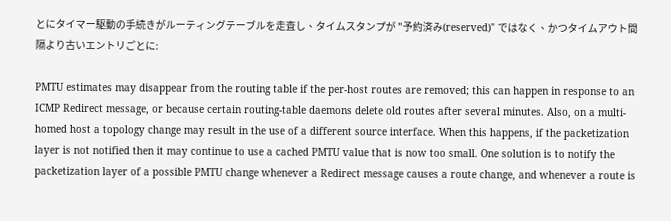とにタイマー駆動の手続きがルーティングテーブルを走査し、タイムスタンプが "予約済み(reserved)" ではなく、かつタイムアウト間隔より古いエントリごとに:

PMTU estimates may disappear from the routing table if the per-host routes are removed; this can happen in response to an ICMP Redirect message, or because certain routing-table daemons delete old routes after several minutes. Also, on a multi-homed host a topology change may result in the use of a different source interface. When this happens, if the packetization layer is not notified then it may continue to use a cached PMTU value that is now too small. One solution is to notify the packetization layer of a possible PMTU change whenever a Redirect message causes a route change, and whenever a route is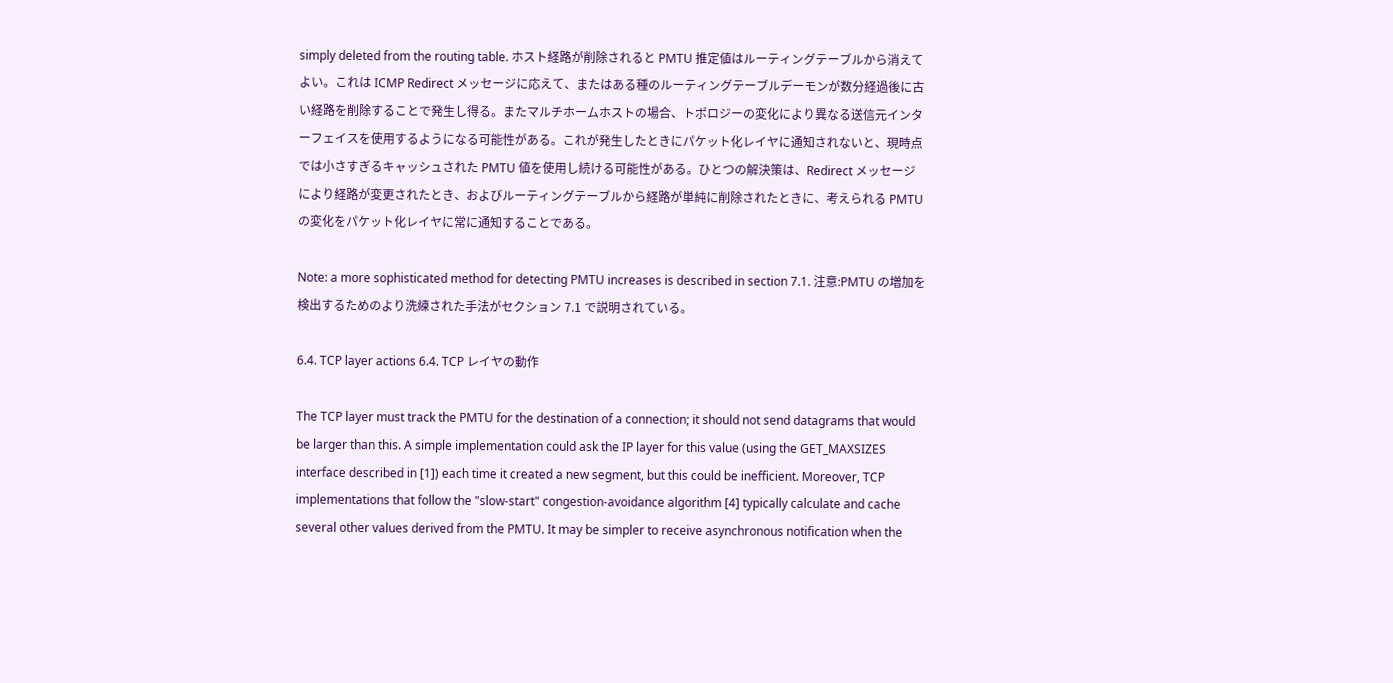simply deleted from the routing table. ホスト経路が削除されると PMTU 推定値はルーティングテーブルから消えてよい。これは ICMP Redirect メッセージに応えて、またはある種のルーティングテーブルデーモンが数分経過後に古い経路を削除することで発生し得る。またマルチホームホストの場合、トポロジーの変化により異なる送信元インターフェイスを使用するようになる可能性がある。これが発生したときにパケット化レイヤに通知されないと、現時点では小さすぎるキャッシュされた PMTU 値を使用し続ける可能性がある。ひとつの解決策は、Redirect メッセージにより経路が変更されたとき、およびルーティングテーブルから経路が単純に削除されたときに、考えられる PMTU の変化をパケット化レイヤに常に通知することである。

Note: a more sophisticated method for detecting PMTU increases is described in section 7.1. 注意:PMTU の増加を検出するためのより洗練された手法がセクション 7.1 で説明されている。

6.4. TCP layer actions 6.4. TCP レイヤの動作

The TCP layer must track the PMTU for the destination of a connection; it should not send datagrams that would be larger than this. A simple implementation could ask the IP layer for this value (using the GET_MAXSIZES interface described in [1]) each time it created a new segment, but this could be inefficient. Moreover, TCP implementations that follow the "slow-start" congestion-avoidance algorithm [4] typically calculate and cache several other values derived from the PMTU. It may be simpler to receive asynchronous notification when the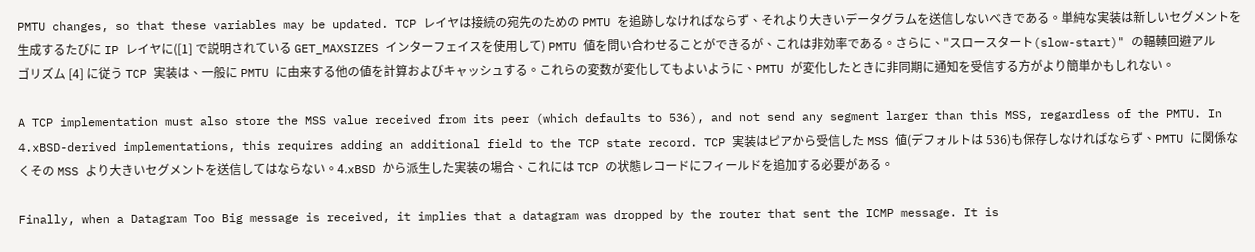PMTU changes, so that these variables may be updated. TCP レイヤは接続の宛先のための PMTU を追跡しなければならず、それより大きいデータグラムを送信しないべきである。単純な実装は新しいセグメントを生成するたびに IP レイヤに([1] で説明されている GET_MAXSIZES インターフェイスを使用して) PMTU 値を問い合わせることができるが、これは非効率である。さらに、"スロースタート(slow-start)" の輻輳回避アルゴリズム [4] に従う TCP 実装は、一般に PMTU に由来する他の値を計算およびキャッシュする。これらの変数が変化してもよいように、PMTU が変化したときに非同期に通知を受信する方がより簡単かもしれない。

A TCP implementation must also store the MSS value received from its peer (which defaults to 536), and not send any segment larger than this MSS, regardless of the PMTU. In 4.xBSD-derived implementations, this requires adding an additional field to the TCP state record. TCP 実装はピアから受信した MSS 値(デフォルトは 536)も保存しなければならず、PMTU に関係なくその MSS より大きいセグメントを送信してはならない。4.xBSD から派生した実装の場合、これには TCP の状態レコードにフィールドを追加する必要がある。

Finally, when a Datagram Too Big message is received, it implies that a datagram was dropped by the router that sent the ICMP message. It is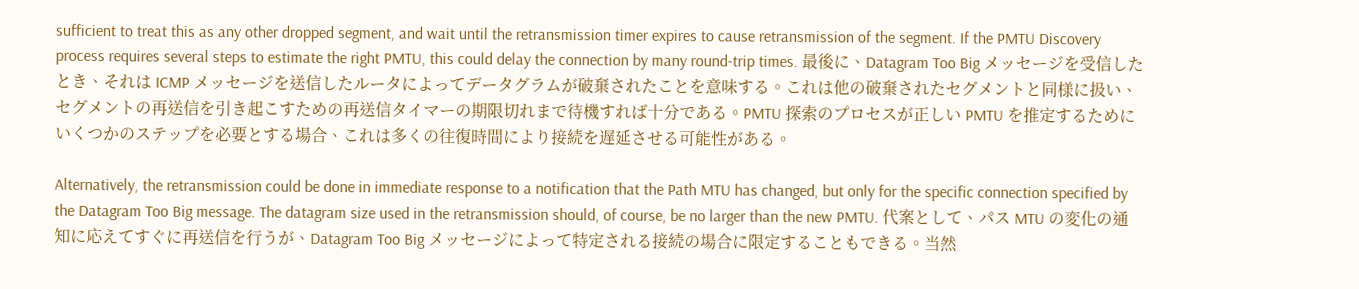sufficient to treat this as any other dropped segment, and wait until the retransmission timer expires to cause retransmission of the segment. If the PMTU Discovery process requires several steps to estimate the right PMTU, this could delay the connection by many round-trip times. 最後に、Datagram Too Big メッセージを受信したとき、それは ICMP メッセージを送信したルータによってデータグラムが破棄されたことを意味する。これは他の破棄されたセグメントと同様に扱い、セグメントの再送信を引き起こすための再送信タイマーの期限切れまで待機すれば十分である。PMTU 探索のプロセスが正しい PMTU を推定するためにいくつかのステップを必要とする場合、これは多くの往復時間により接続を遅延させる可能性がある。

Alternatively, the retransmission could be done in immediate response to a notification that the Path MTU has changed, but only for the specific connection specified by the Datagram Too Big message. The datagram size used in the retransmission should, of course, be no larger than the new PMTU. 代案として、パス MTU の変化の通知に応えてすぐに再送信を行うが、Datagram Too Big メッセージによって特定される接続の場合に限定することもできる。当然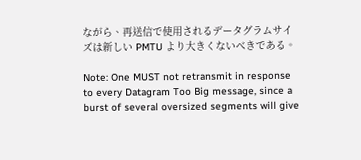ながら、再送信で使用されるデータグラムサイズは新しい PMTU より大きくないべきである。

Note: One MUST not retransmit in response to every Datagram Too Big message, since a burst of several oversized segments will give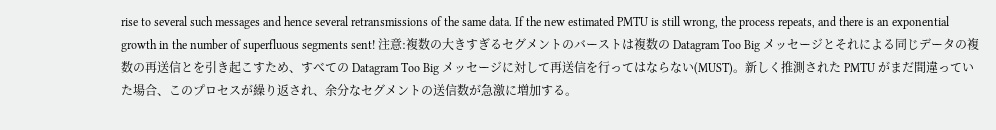rise to several such messages and hence several retransmissions of the same data. If the new estimated PMTU is still wrong, the process repeats, and there is an exponential growth in the number of superfluous segments sent! 注意:複数の大きすぎるセグメントのバーストは複数の Datagram Too Big メッセージとそれによる同じデータの複数の再送信とを引き起こすため、すべての Datagram Too Big メッセージに対して再送信を行ってはならない(MUST)。新しく推測された PMTU がまだ間違っていた場合、このプロセスが繰り返され、余分なセグメントの送信数が急激に増加する。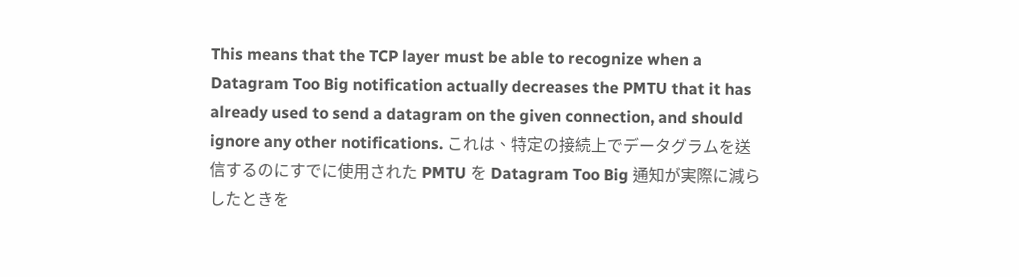This means that the TCP layer must be able to recognize when a Datagram Too Big notification actually decreases the PMTU that it has already used to send a datagram on the given connection, and should ignore any other notifications. これは、特定の接続上でデータグラムを送信するのにすでに使用された PMTU を Datagram Too Big 通知が実際に減らしたときを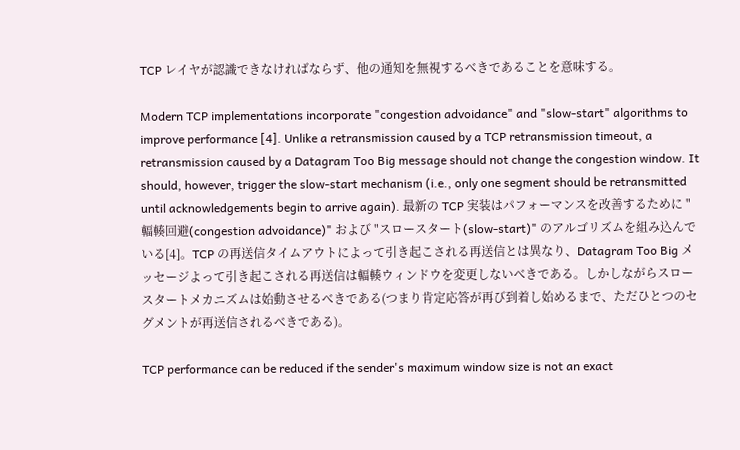TCP レイヤが認識できなければならず、他の通知を無視するべきであることを意味する。

Modern TCP implementations incorporate "congestion advoidance" and "slow-start" algorithms to improve performance [4]. Unlike a retransmission caused by a TCP retransmission timeout, a retransmission caused by a Datagram Too Big message should not change the congestion window. It should, however, trigger the slow-start mechanism (i.e., only one segment should be retransmitted until acknowledgements begin to arrive again). 最新の TCP 実装はパフォーマンスを改善するために "輻輳回避(congestion advoidance)" および "スロースタート(slow-start)" のアルゴリズムを組み込んでいる[4]。TCP の再送信タイムアウトによって引き起こされる再送信とは異なり、Datagram Too Big メッセージよって引き起こされる再送信は輻輳ウィンドウを変更しないべきである。しかしながらスロースタートメカニズムは始動させるべきである(つまり肯定応答が再び到着し始めるまで、ただひとつのセグメントが再送信されるべきである)。

TCP performance can be reduced if the sender's maximum window size is not an exact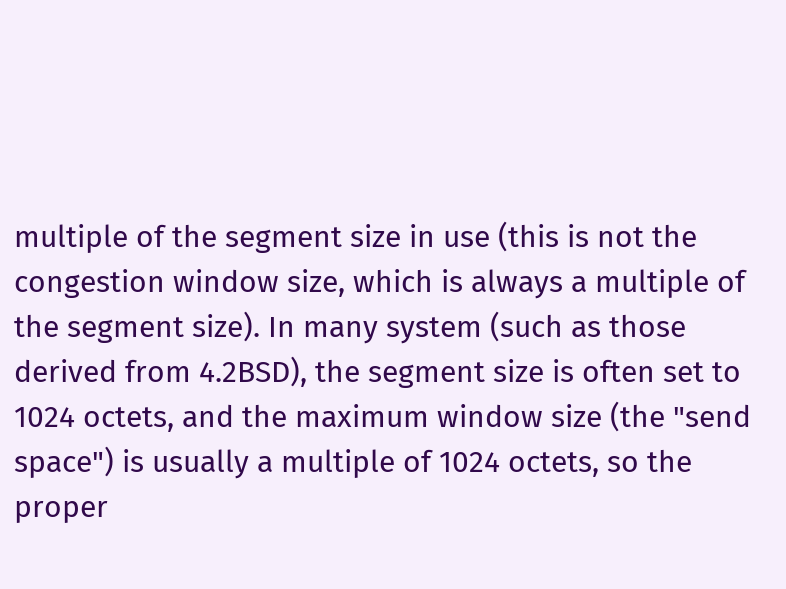multiple of the segment size in use (this is not the congestion window size, which is always a multiple of the segment size). In many system (such as those derived from 4.2BSD), the segment size is often set to 1024 octets, and the maximum window size (the "send space") is usually a multiple of 1024 octets, so the proper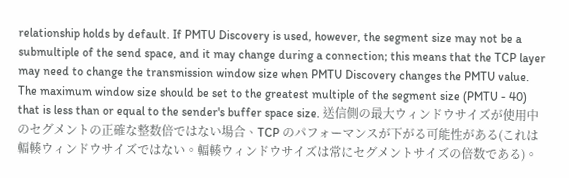relationship holds by default. If PMTU Discovery is used, however, the segment size may not be a submultiple of the send space, and it may change during a connection; this means that the TCP layer may need to change the transmission window size when PMTU Discovery changes the PMTU value. The maximum window size should be set to the greatest multiple of the segment size (PMTU - 40) that is less than or equal to the sender's buffer space size. 送信側の最大ウィンドウサイズが使用中のセグメントの正確な整数倍ではない場合、TCP のパフォーマンスが下がる可能性がある(これは輻輳ウィンドウサイズではない。輻輳ウィンドウサイズは常にセグメントサイズの倍数である)。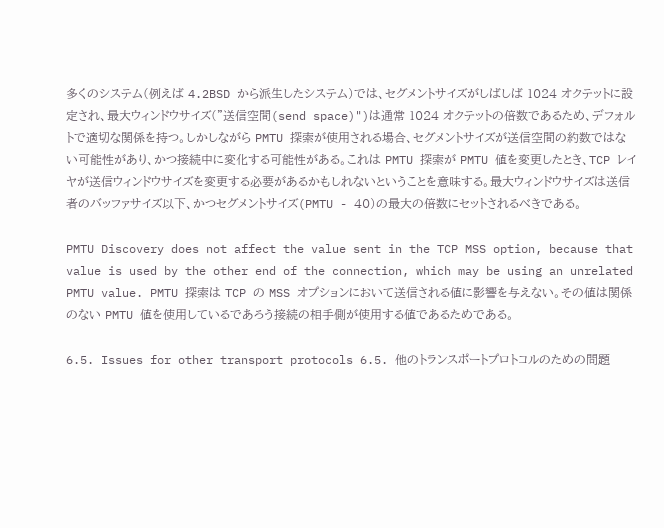多くのシステム(例えば 4.2BSD から派生したシステム)では、セグメントサイズがしばしば 1024 オクテットに設定され、最大ウィンドウサイズ("送信空間(send space)")は通常 1024 オクテットの倍数であるため、デフォルトで適切な関係を持つ。しかしながら PMTU 探索が使用される場合、セグメントサイズが送信空間の約数ではない可能性があり、かつ接続中に変化する可能性がある。これは PMTU 探索が PMTU 値を変更したとき、TCP レイヤが送信ウィンドウサイズを変更する必要があるかもしれないということを意味する。最大ウィンドウサイズは送信者のバッファサイズ以下、かつセグメントサイズ(PMTU - 40)の最大の倍数にセットされるべきである。

PMTU Discovery does not affect the value sent in the TCP MSS option, because that value is used by the other end of the connection, which may be using an unrelated PMTU value. PMTU 探索は TCP の MSS オプションにおいて送信される値に影響を与えない。その値は関係のない PMTU 値を使用しているであろう接続の相手側が使用する値であるためである。

6.5. Issues for other transport protocols 6.5. 他のトランスポートプロトコルのための問題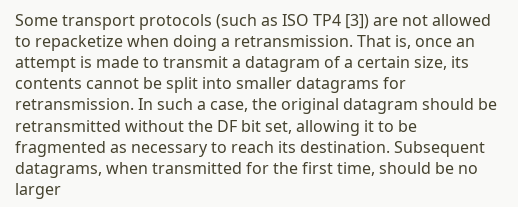Some transport protocols (such as ISO TP4 [3]) are not allowed to repacketize when doing a retransmission. That is, once an attempt is made to transmit a datagram of a certain size, its contents cannot be split into smaller datagrams for retransmission. In such a case, the original datagram should be retransmitted without the DF bit set, allowing it to be fragmented as necessary to reach its destination. Subsequent datagrams, when transmitted for the first time, should be no larger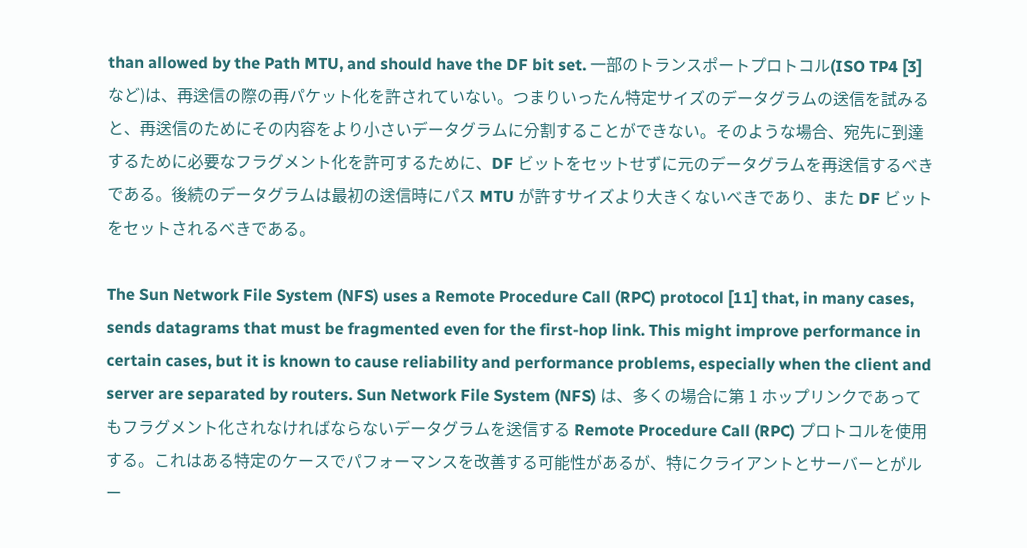than allowed by the Path MTU, and should have the DF bit set. 一部のトランスポートプロトコル(ISO TP4 [3] など)は、再送信の際の再パケット化を許されていない。つまりいったん特定サイズのデータグラムの送信を試みると、再送信のためにその内容をより小さいデータグラムに分割することができない。そのような場合、宛先に到達するために必要なフラグメント化を許可するために、DF ビットをセットせずに元のデータグラムを再送信するべきである。後続のデータグラムは最初の送信時にパス MTU が許すサイズより大きくないべきであり、また DF ビットをセットされるべきである。

The Sun Network File System (NFS) uses a Remote Procedure Call (RPC) protocol [11] that, in many cases, sends datagrams that must be fragmented even for the first-hop link. This might improve performance in certain cases, but it is known to cause reliability and performance problems, especially when the client and server are separated by routers. Sun Network File System (NFS) は、多くの場合に第 1 ホップリンクであってもフラグメント化されなければならないデータグラムを送信する Remote Procedure Call (RPC) プロトコルを使用する。これはある特定のケースでパフォーマンスを改善する可能性があるが、特にクライアントとサーバーとがルー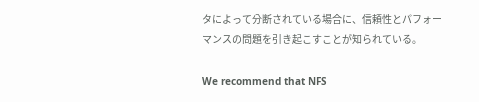タによって分断されている場合に、信頼性とパフォーマンスの問題を引き起こすことが知られている。

We recommend that NFS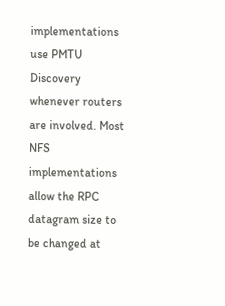implementations use PMTU Discovery whenever routers are involved. Most NFS implementations allow the RPC datagram size to be changed at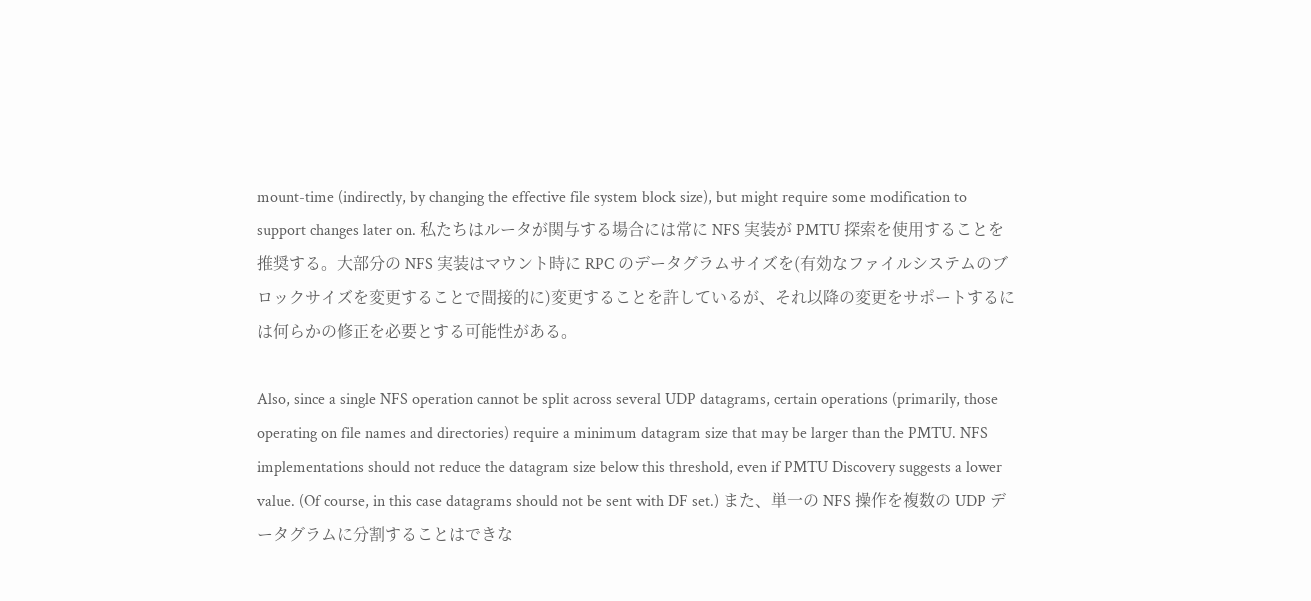mount-time (indirectly, by changing the effective file system block size), but might require some modification to support changes later on. 私たちはルータが関与する場合には常に NFS 実装が PMTU 探索を使用することを推奨する。大部分の NFS 実装はマウント時に RPC のデータグラムサイズを(有効なファイルシステムのブロックサイズを変更することで間接的に)変更することを許しているが、それ以降の変更をサポートするには何らかの修正を必要とする可能性がある。

Also, since a single NFS operation cannot be split across several UDP datagrams, certain operations (primarily, those operating on file names and directories) require a minimum datagram size that may be larger than the PMTU. NFS implementations should not reduce the datagram size below this threshold, even if PMTU Discovery suggests a lower value. (Of course, in this case datagrams should not be sent with DF set.) また、単一の NFS 操作を複数の UDP データグラムに分割することはできな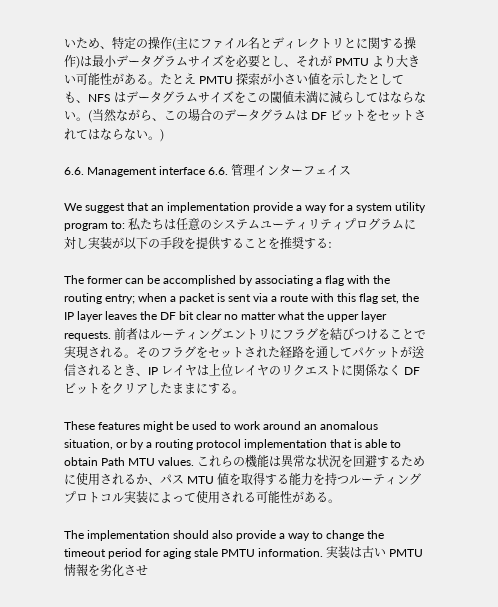いため、特定の操作(主にファイル名とディレクトリとに関する操作)は最小データグラムサイズを必要とし、それが PMTU より大きい可能性がある。たとえ PMTU 探索が小さい値を示したとしても、NFS はデータグラムサイズをこの閾値未満に減らしてはならない。(当然ながら、この場合のデータグラムは DF ビットをセットされてはならない。)

6.6. Management interface 6.6. 管理インターフェイス

We suggest that an implementation provide a way for a system utility program to: 私たちは任意のシステムユーティリティプログラムに対し実装が以下の手段を提供することを推奨する:

The former can be accomplished by associating a flag with the routing entry; when a packet is sent via a route with this flag set, the IP layer leaves the DF bit clear no matter what the upper layer requests. 前者はルーティングエントリにフラグを結びつけることで実現される。そのフラグをセットされた経路を通してパケットが送信されるとき、IP レイヤは上位レイヤのリクエストに関係なく DF ビットをクリアしたままにする。

These features might be used to work around an anomalous situation, or by a routing protocol implementation that is able to obtain Path MTU values. これらの機能は異常な状況を回避するために使用されるか、パス MTU 値を取得する能力を持つルーティングプロトコル実装によって使用される可能性がある。

The implementation should also provide a way to change the timeout period for aging stale PMTU information. 実装は古い PMTU 情報を劣化させ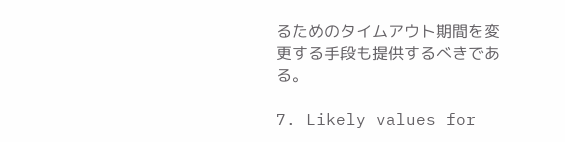るためのタイムアウト期間を変更する手段も提供するべきである。

7. Likely values for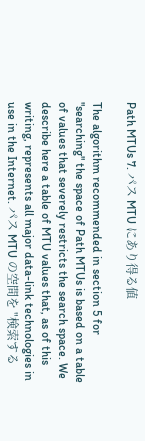Path MTUs 7. パス MTU にあり得る値

The algorithm recommended in section 5 for "searching" the space of Path MTUs is based on a table of values that severely restricts the search space. We describe here a table of MTU values that, as of this writing, represents all major data-link technologies in use in the Internet. パス MTU の空間を "検索する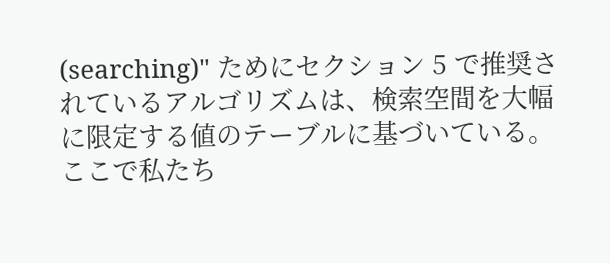(searching)" ためにセクション 5 で推奨されているアルゴリズムは、検索空間を大幅に限定する値のテーブルに基づいている。ここで私たち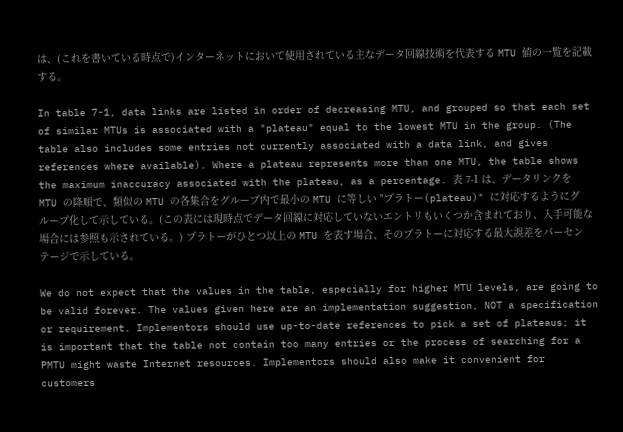は、(これを書いている時点で)インターネットにおいて使用されている主なデータ回線技術を代表する MTU 値の一覧を記載する。

In table 7-1, data links are listed in order of decreasing MTU, and grouped so that each set of similar MTUs is associated with a "plateau" equal to the lowest MTU in the group. (The table also includes some entries not currently associated with a data link, and gives references where available). Where a plateau represents more than one MTU, the table shows the maximum inaccuracy associated with the plateau, as a percentage. 表 7-1 は、データリンクを MTU の降順で、類似の MTU の各集合をグループ内で最小の MTU に等しい "プラトー(plateau)" に対応するようにグループ化して示している。(この表には現時点でデータ回線に対応していないエントリもいくつか含まれており、入手可能な場合には参照も示されている。) プラトーがひとつ以上の MTU を表す場合、そのプラトーに対応する最大誤差をパーセンテージで示している。

We do not expect that the values in the table, especially for higher MTU levels, are going to be valid forever. The values given here are an implementation suggestion, NOT a specification or requirement. Implementors should use up-to-date references to pick a set of plateaus; it is important that the table not contain too many entries or the process of searching for a PMTU might waste Internet resources. Implementors should also make it convenient for customers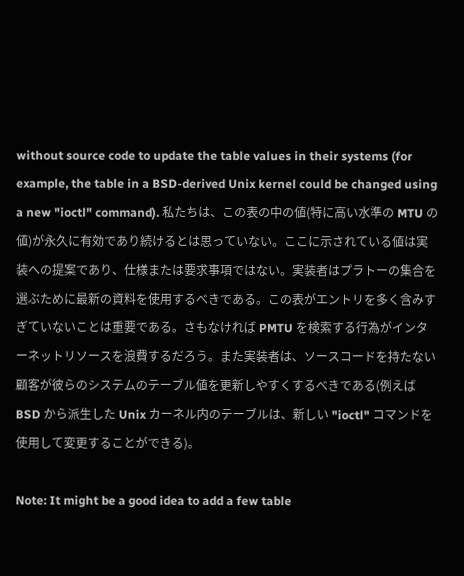without source code to update the table values in their systems (for example, the table in a BSD-derived Unix kernel could be changed using a new "ioctl" command). 私たちは、この表の中の値(特に高い水準の MTU の値)が永久に有効であり続けるとは思っていない。ここに示されている値は実装への提案であり、仕様または要求事項ではない。実装者はプラトーの集合を選ぶために最新の資料を使用するべきである。この表がエントリを多く含みすぎていないことは重要である。さもなければ PMTU を検索する行為がインターネットリソースを浪費するだろう。また実装者は、ソースコードを持たない顧客が彼らのシステムのテーブル値を更新しやすくするべきである(例えば BSD から派生した Unix カーネル内のテーブルは、新しい "ioctl" コマンドを使用して変更することができる)。

Note: It might be a good idea to add a few table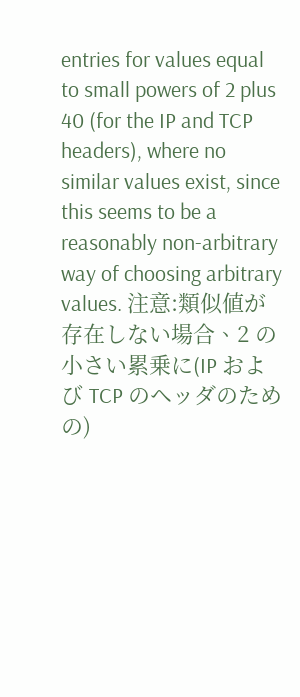entries for values equal to small powers of 2 plus 40 (for the IP and TCP headers), where no similar values exist, since this seems to be a reasonably non-arbitrary way of choosing arbitrary values. 注意:類似値が存在しない場合、2 の小さい累乗に(IP および TCP のヘッダのための)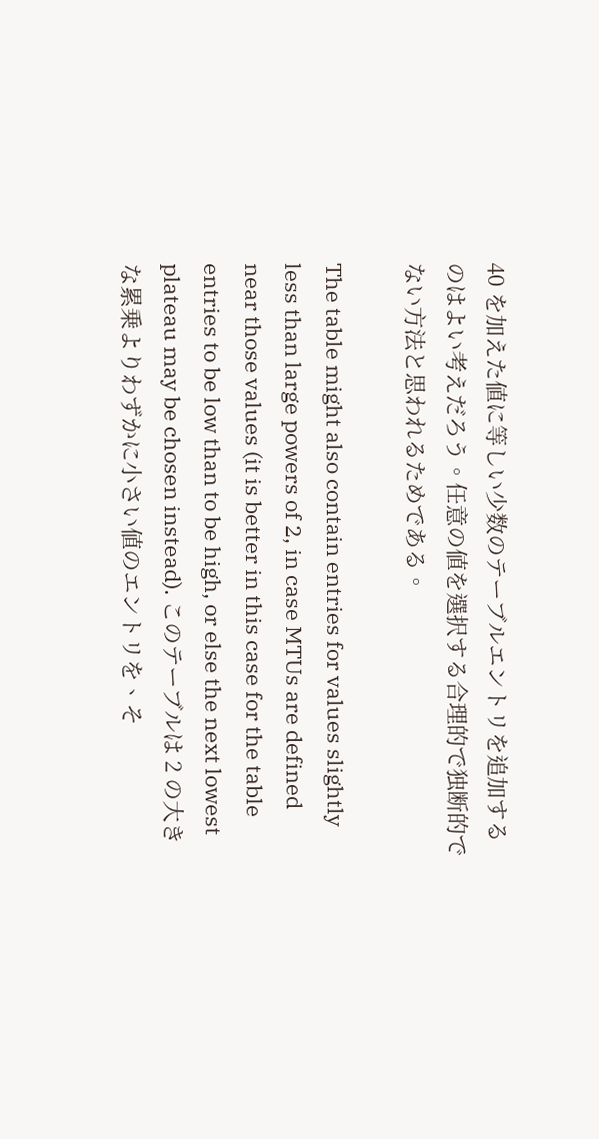40 を加えた値に等しい少数のテーブルエントリを追加するのはよい考えだろう。任意の値を選択する合理的で独断的でない方法と思われるためである。

The table might also contain entries for values slightly less than large powers of 2, in case MTUs are defined near those values (it is better in this case for the table entries to be low than to be high, or else the next lowest plateau may be chosen instead). このテーブルは 2 の大きな累乗よりわずかに小さい値のエントリを、そ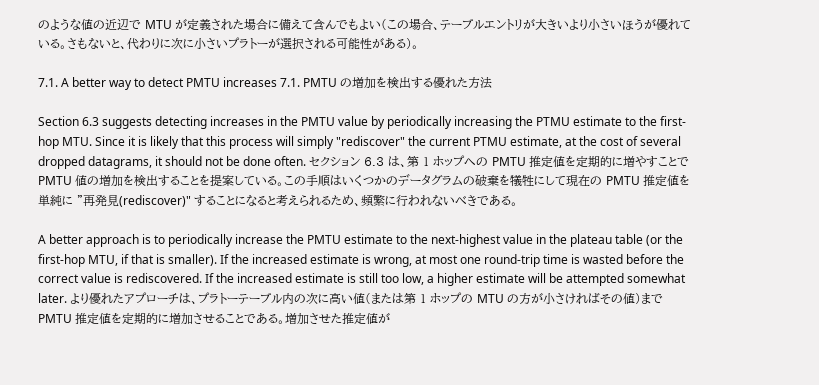のような値の近辺で MTU が定義された場合に備えて含んでもよい(この場合、テーブルエントリが大きいより小さいほうが優れている。さもないと、代わりに次に小さいプラトーが選択される可能性がある)。

7.1. A better way to detect PMTU increases 7.1. PMTU の増加を検出する優れた方法

Section 6.3 suggests detecting increases in the PMTU value by periodically increasing the PTMU estimate to the first-hop MTU. Since it is likely that this process will simply "rediscover" the current PTMU estimate, at the cost of several dropped datagrams, it should not be done often. セクション 6.3 は、第 1 ホップへの PMTU 推定値を定期的に増やすことで PMTU 値の増加を検出することを提案している。この手順はいくつかのデータグラムの破棄を犠牲にして現在の PMTU 推定値を単純に "再発見(rediscover)" することになると考えられるため、頻繁に行われないべきである。

A better approach is to periodically increase the PMTU estimate to the next-highest value in the plateau table (or the first-hop MTU, if that is smaller). If the increased estimate is wrong, at most one round-trip time is wasted before the correct value is rediscovered. If the increased estimate is still too low, a higher estimate will be attempted somewhat later. より優れたアプローチは、プラトーテーブル内の次に高い値(または第 1 ホップの MTU の方が小さければその値)まで PMTU 推定値を定期的に増加させることである。増加させた推定値が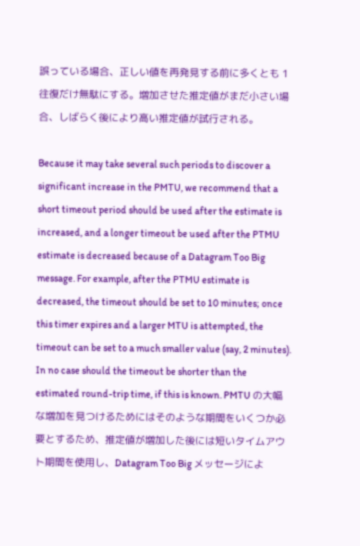誤っている場合、正しい値を再発見する前に多くとも 1 往復だけ無駄にする。増加させた推定値がまだ小さい場合、しばらく後により高い推定値が試行される。

Because it may take several such periods to discover a significant increase in the PMTU, we recommend that a short timeout period should be used after the estimate is increased, and a longer timeout be used after the PTMU estimate is decreased because of a Datagram Too Big message. For example, after the PTMU estimate is decreased, the timeout should be set to 10 minutes; once this timer expires and a larger MTU is attempted, the timeout can be set to a much smaller value (say, 2 minutes). In no case should the timeout be shorter than the estimated round-trip time, if this is known. PMTU の大幅な増加を見つけるためにはそのような期間をいくつか必要とするため、推定値が増加した後には短いタイムアウト期間を使用し、Datagram Too Big メッセージによ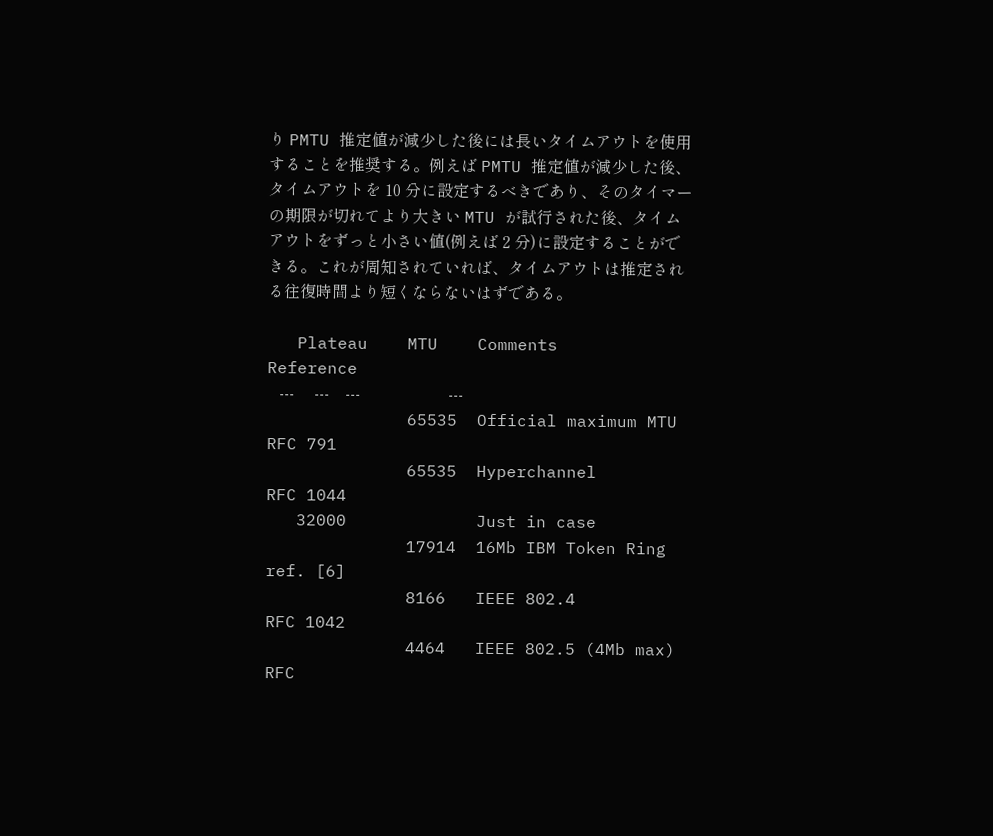り PMTU 推定値が減少した後には長いタイムアウトを使用することを推奨する。例えば PMTU 推定値が減少した後、タイムアウトを 10 分に設定するべきであり、そのタイマーの期限が切れてより大きい MTU が試行された後、タイムアウトをずっと小さい値(例えば 2 分)に設定することができる。これが周知されていれば、タイムアウトは推定される往復時間より短くならないはずである。

   Plateau    MTU    Comments                      Reference
   ---     ---    ---                      ---
              65535  Official maximum MTU          RFC 791
              65535  Hyperchannel                  RFC 1044
   32000             Just in case
              17914  16Mb IBM Token Ring           ref. [6]
              8166   IEEE 802.4                    RFC 1042
              4464   IEEE 802.5 (4Mb max)          RFC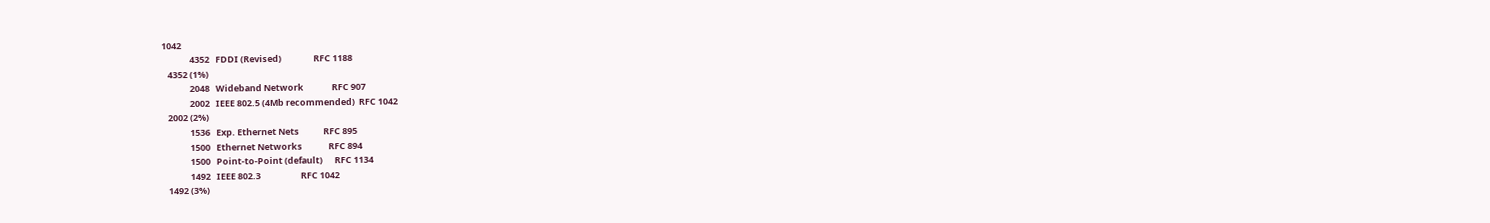1042
              4352   FDDI (Revised)                RFC 1188
   4352 (1%)
              2048   Wideband Network              RFC 907
              2002   IEEE 802.5 (4Mb recommended)  RFC 1042
   2002 (2%)
              1536   Exp. Ethernet Nets            RFC 895
              1500   Ethernet Networks             RFC 894
              1500   Point-to-Point (default)      RFC 1134
              1492   IEEE 802.3                    RFC 1042
   1492 (3%)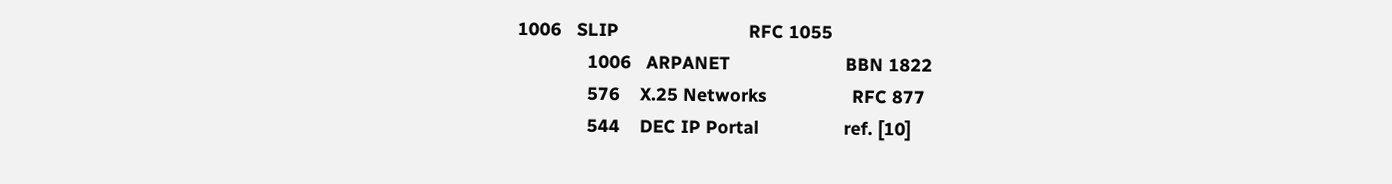1006   SLIP                          RFC 1055
              1006   ARPANET                       BBN 1822
              576    X.25 Networks                 RFC 877
              544    DEC IP Portal                 ref. [10]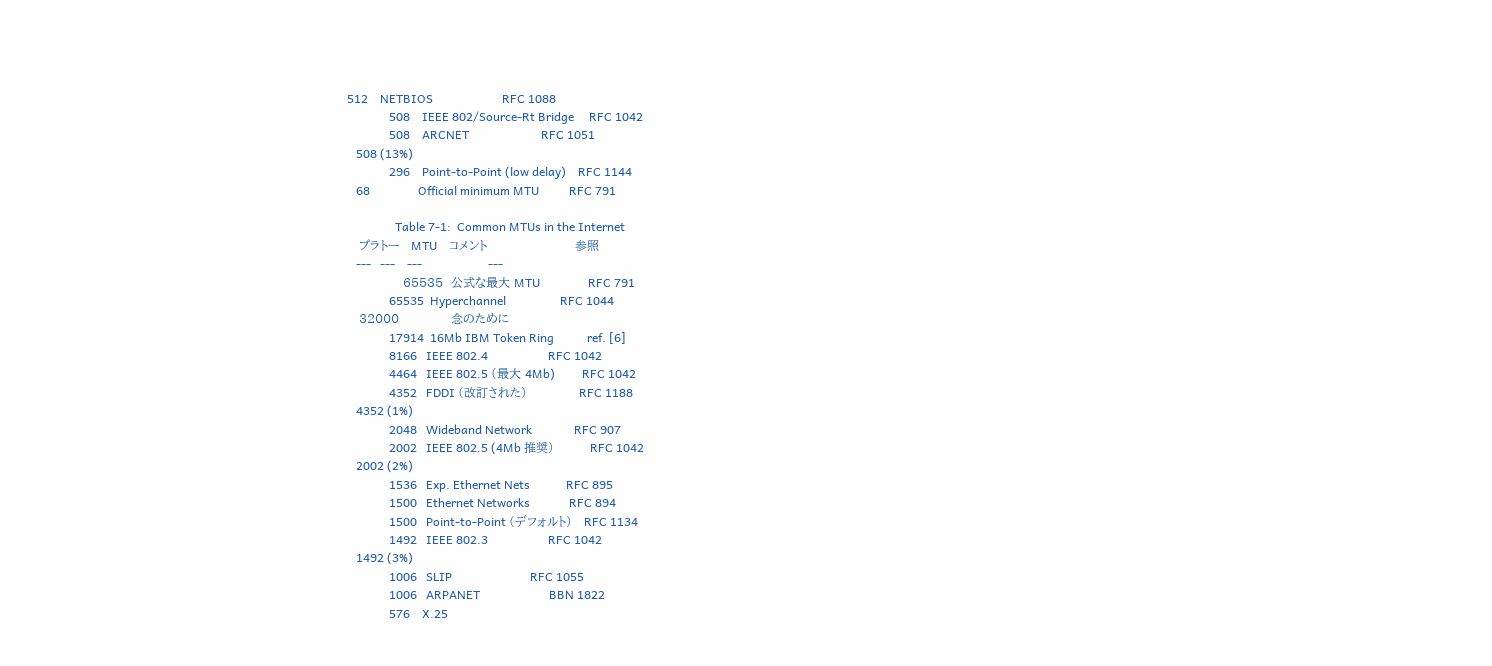512    NETBIOS                       RFC 1088
              508    IEEE 802/Source-Rt Bridge     RFC 1042
              508    ARCNET                        RFC 1051
   508 (13%)
              296    Point-to-Point (low delay)    RFC 1144
   68                Official minimum MTU          RFC 791

                Table 7-1:  Common MTUs in the Internet
   プラトー   MTU    コメント                      参照
   ---   ---    ---                      ---
              65535  公式な最大 MTU                RFC 791
              65535  Hyperchannel                  RFC 1044
   32000             念のために
              17914  16Mb IBM Token Ring           ref. [6]
              8166   IEEE 802.4                    RFC 1042
              4464   IEEE 802.5 (最大 4Mb)         RFC 1042
              4352   FDDI (改訂された)             RFC 1188
   4352 (1%)
              2048   Wideband Network              RFC 907
              2002   IEEE 802.5 (4Mb 推奨)         RFC 1042
   2002 (2%)
              1536   Exp. Ethernet Nets            RFC 895
              1500   Ethernet Networks             RFC 894
              1500   Point-to-Point (デフォルト)   RFC 1134
              1492   IEEE 802.3                    RFC 1042
   1492 (3%)
              1006   SLIP                          RFC 1055
              1006   ARPANET                       BBN 1822
              576    X.25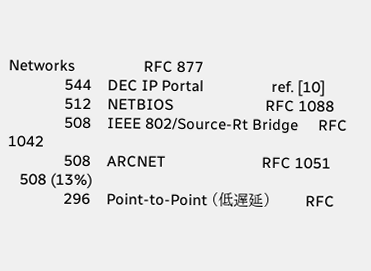Networks                 RFC 877
              544    DEC IP Portal                 ref. [10]
              512    NETBIOS                       RFC 1088
              508    IEEE 802/Source-Rt Bridge     RFC 1042
              508    ARCNET                        RFC 1051
   508 (13%)
              296    Point-to-Point (低遅延)       RFC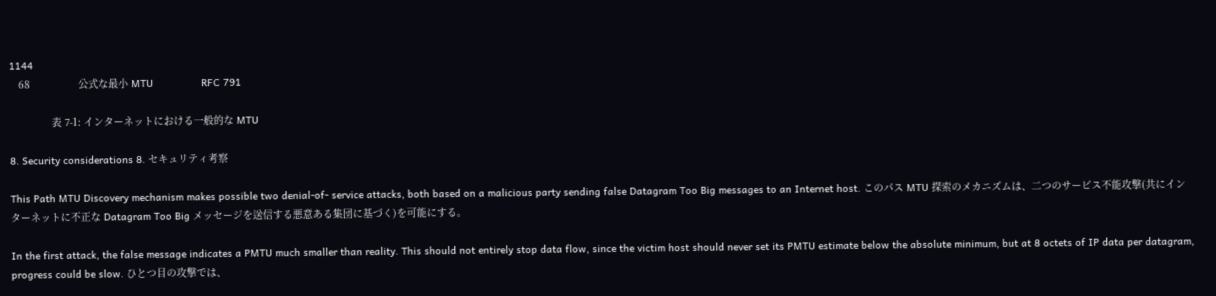1144
   68                公式な最小 MTU                RFC 791

              表 7-1: インターネットにおける一般的な MTU

8. Security considerations 8. セキュリティ考察

This Path MTU Discovery mechanism makes possible two denial-of- service attacks, both based on a malicious party sending false Datagram Too Big messages to an Internet host. このパス MTU 探索のメカニズムは、二つのサービス不能攻撃(共にインターネットに不正な Datagram Too Big メッセージを送信する悪意ある集団に基づく)を可能にする。

In the first attack, the false message indicates a PMTU much smaller than reality. This should not entirely stop data flow, since the victim host should never set its PMTU estimate below the absolute minimum, but at 8 octets of IP data per datagram, progress could be slow. ひとつ目の攻撃では、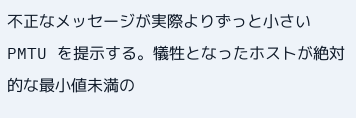不正なメッセージが実際よりずっと小さい PMTU を提示する。犠牲となったホストが絶対的な最小値未満の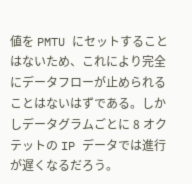値を PMTU にセットすることはないため、これにより完全にデータフローが止められることはないはずである。しかしデータグラムごとに 8 オクテットの IP データでは進行が遅くなるだろう。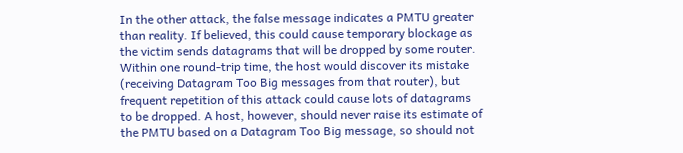In the other attack, the false message indicates a PMTU greater than reality. If believed, this could cause temporary blockage as the victim sends datagrams that will be dropped by some router. Within one round-trip time, the host would discover its mistake (receiving Datagram Too Big messages from that router), but frequent repetition of this attack could cause lots of datagrams to be dropped. A host, however, should never raise its estimate of the PMTU based on a Datagram Too Big message, so should not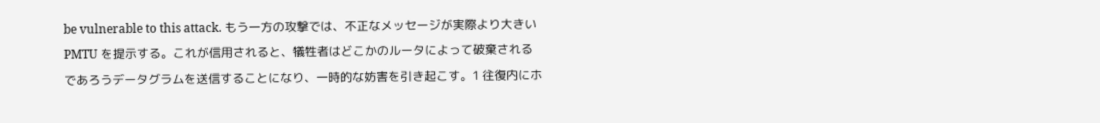be vulnerable to this attack. もう一方の攻撃では、不正なメッセージが実際より大きい PMTU を提示する。これが信用されると、犠牲者はどこかのルータによって破棄されるであろうデータグラムを送信することになり、一時的な妨害を引き起こす。1 往復内にホ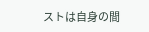ストは自身の間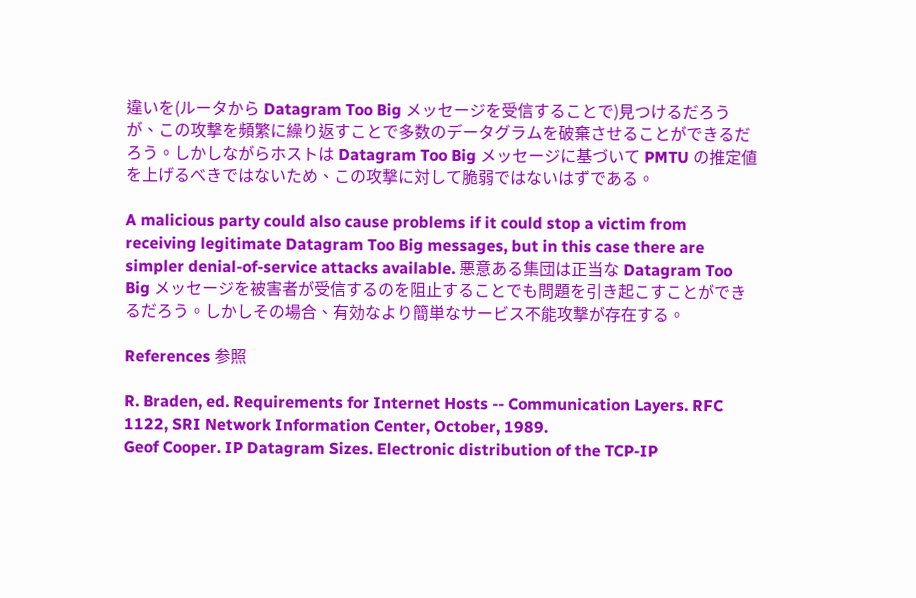違いを(ルータから Datagram Too Big メッセージを受信することで)見つけるだろうが、この攻撃を頻繁に繰り返すことで多数のデータグラムを破棄させることができるだろう。しかしながらホストは Datagram Too Big メッセージに基づいて PMTU の推定値を上げるべきではないため、この攻撃に対して脆弱ではないはずである。

A malicious party could also cause problems if it could stop a victim from receiving legitimate Datagram Too Big messages, but in this case there are simpler denial-of-service attacks available. 悪意ある集団は正当な Datagram Too Big メッセージを被害者が受信するのを阻止することでも問題を引き起こすことができるだろう。しかしその場合、有効なより簡単なサービス不能攻撃が存在する。

References 参照

R. Braden, ed. Requirements for Internet Hosts -- Communication Layers. RFC 1122, SRI Network Information Center, October, 1989.
Geof Cooper. IP Datagram Sizes. Electronic distribution of the TCP-IP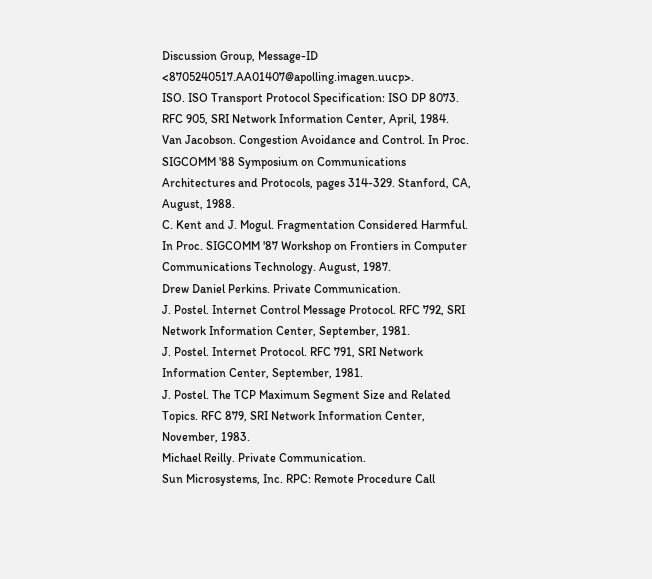Discussion Group, Message-ID <8705240517.AA01407@apolling.imagen.uucp>.
ISO. ISO Transport Protocol Specification: ISO DP 8073. RFC 905, SRI Network Information Center, April, 1984.
Van Jacobson. Congestion Avoidance and Control. In Proc. SIGCOMM '88 Symposium on Communications Architectures and Protocols, pages 314-329. Stanford, CA, August, 1988.
C. Kent and J. Mogul. Fragmentation Considered Harmful. In Proc. SIGCOMM '87 Workshop on Frontiers in Computer Communications Technology. August, 1987.
Drew Daniel Perkins. Private Communication.
J. Postel. Internet Control Message Protocol. RFC 792, SRI Network Information Center, September, 1981.
J. Postel. Internet Protocol. RFC 791, SRI Network Information Center, September, 1981.
J. Postel. The TCP Maximum Segment Size and Related Topics. RFC 879, SRI Network Information Center, November, 1983.
Michael Reilly. Private Communication.
Sun Microsystems, Inc. RPC: Remote Procedure Call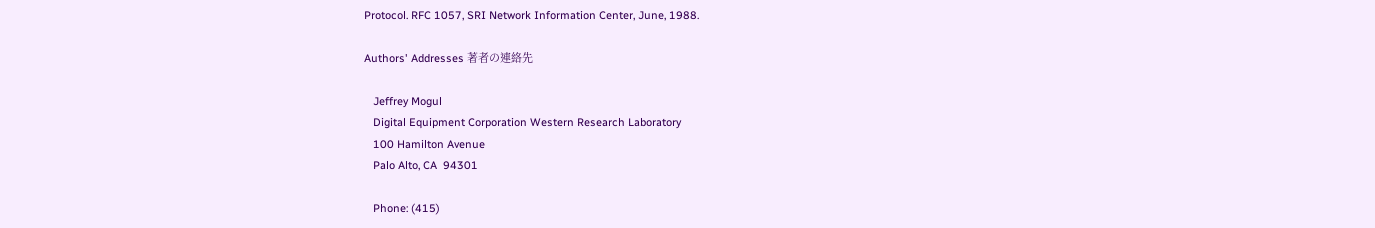Protocol. RFC 1057, SRI Network Information Center, June, 1988.

Authors' Addresses 著者の連絡先

   Jeffrey Mogul
   Digital Equipment Corporation Western Research Laboratory
   100 Hamilton Avenue
   Palo Alto, CA  94301

   Phone: (415)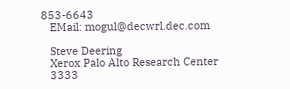853-6643
   EMail: mogul@decwrl.dec.com

   Steve Deering
   Xerox Palo Alto Research Center
   3333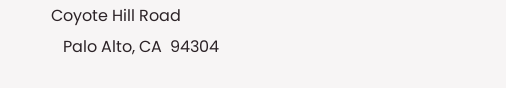Coyote Hill Road
   Palo Alto, CA  94304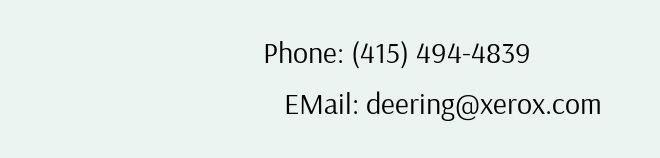Phone: (415) 494-4839
   EMail: deering@xerox.com